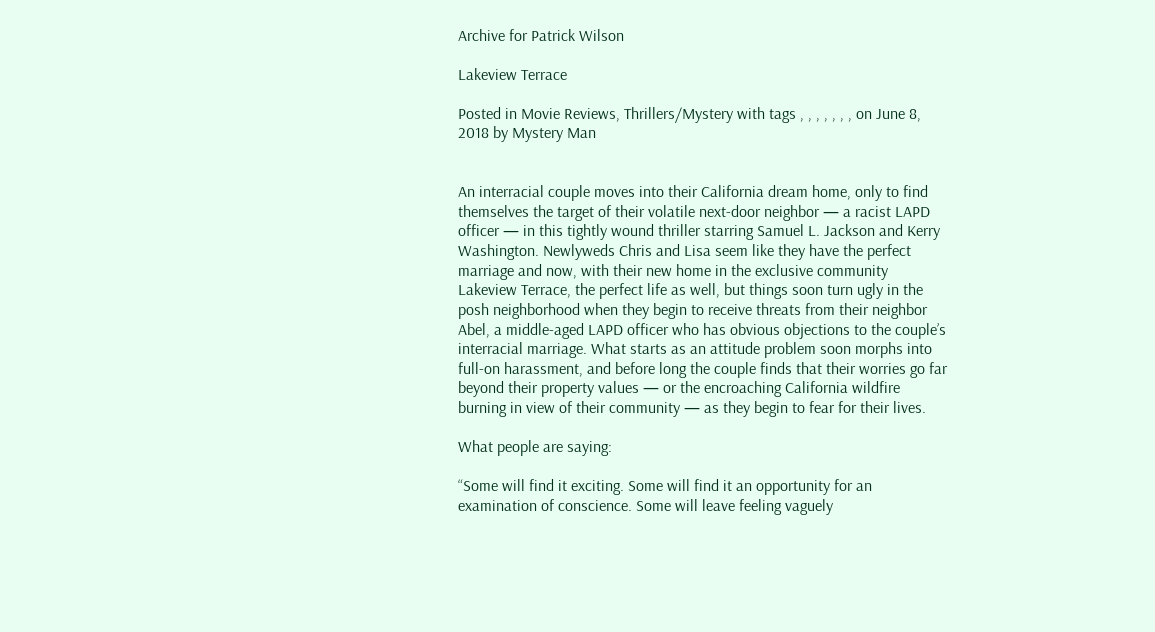Archive for Patrick Wilson

Lakeview Terrace

Posted in Movie Reviews, Thrillers/Mystery with tags , , , , , , , on June 8, 2018 by Mystery Man


An interracial couple moves into their California dream home, only to find themselves the target of their volatile next-door neighbor — a racist LAPD officer — in this tightly wound thriller starring Samuel L. Jackson and Kerry Washington. Newlyweds Chris and Lisa seem like they have the perfect marriage and now, with their new home in the exclusive community Lakeview Terrace, the perfect life as well, but things soon turn ugly in the posh neighborhood when they begin to receive threats from their neighbor Abel, a middle-aged LAPD officer who has obvious objections to the couple’s interracial marriage. What starts as an attitude problem soon morphs into full-on harassment, and before long the couple finds that their worries go far beyond their property values — or the encroaching California wildfire burning in view of their community — as they begin to fear for their lives.

What people are saying:

“Some will find it exciting. Some will find it an opportunity for an examination of conscience. Some will leave feeling vaguely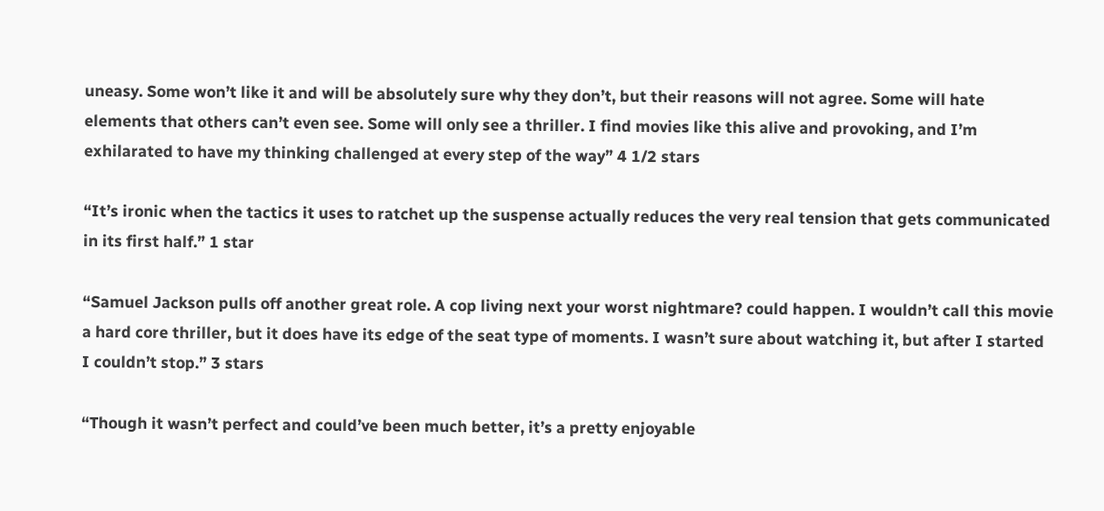uneasy. Some won’t like it and will be absolutely sure why they don’t, but their reasons will not agree. Some will hate elements that others can’t even see. Some will only see a thriller. I find movies like this alive and provoking, and I’m exhilarated to have my thinking challenged at every step of the way” 4 1/2 stars

“It’s ironic when the tactics it uses to ratchet up the suspense actually reduces the very real tension that gets communicated in its first half.” 1 star

“Samuel Jackson pulls off another great role. A cop living next your worst nightmare? could happen. I wouldn’t call this movie a hard core thriller, but it does have its edge of the seat type of moments. I wasn’t sure about watching it, but after I started I couldn’t stop.” 3 stars

“Though it wasn’t perfect and could’ve been much better, it’s a pretty enjoyable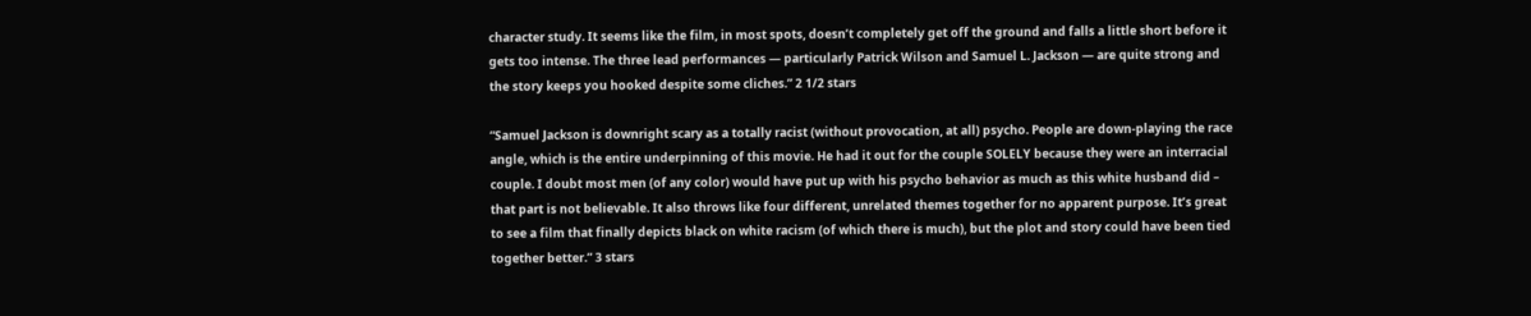character study. It seems like the film, in most spots, doesn’t completely get off the ground and falls a little short before it gets too intense. The three lead performances — particularly Patrick Wilson and Samuel L. Jackson — are quite strong and the story keeps you hooked despite some cliches.” 2 1/2 stars

“Samuel Jackson is downright scary as a totally racist (without provocation, at all) psycho. People are down-playing the race angle, which is the entire underpinning of this movie. He had it out for the couple SOLELY because they were an interracial couple. I doubt most men (of any color) would have put up with his psycho behavior as much as this white husband did – that part is not believable. It also throws like four different, unrelated themes together for no apparent purpose. It’s great to see a film that finally depicts black on white racism (of which there is much), but the plot and story could have been tied together better.” 3 stars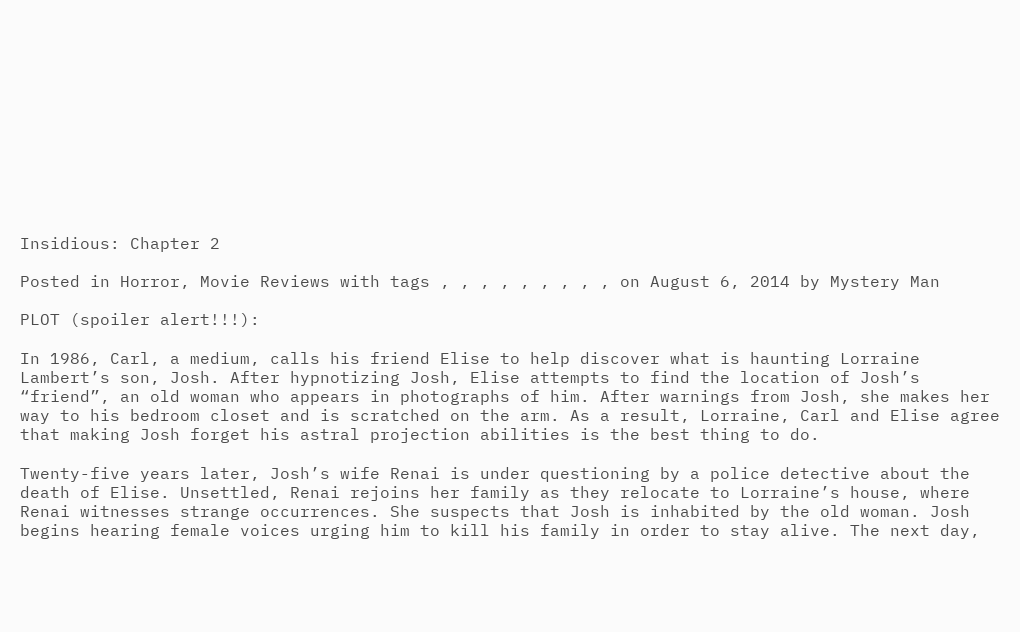Insidious: Chapter 2

Posted in Horror, Movie Reviews with tags , , , , , , , , , on August 6, 2014 by Mystery Man

PLOT (spoiler alert!!!):

In 1986, Carl, a medium, calls his friend Elise to help discover what is haunting Lorraine Lambert’s son, Josh. After hypnotizing Josh, Elise attempts to find the location of Josh’s “friend”, an old woman who appears in photographs of him. After warnings from Josh, she makes her way to his bedroom closet and is scratched on the arm. As a result, Lorraine, Carl and Elise agree that making Josh forget his astral projection abilities is the best thing to do.

Twenty-five years later, Josh’s wife Renai is under questioning by a police detective about the death of Elise. Unsettled, Renai rejoins her family as they relocate to Lorraine’s house, where Renai witnesses strange occurrences. She suspects that Josh is inhabited by the old woman. Josh begins hearing female voices urging him to kill his family in order to stay alive. The next day,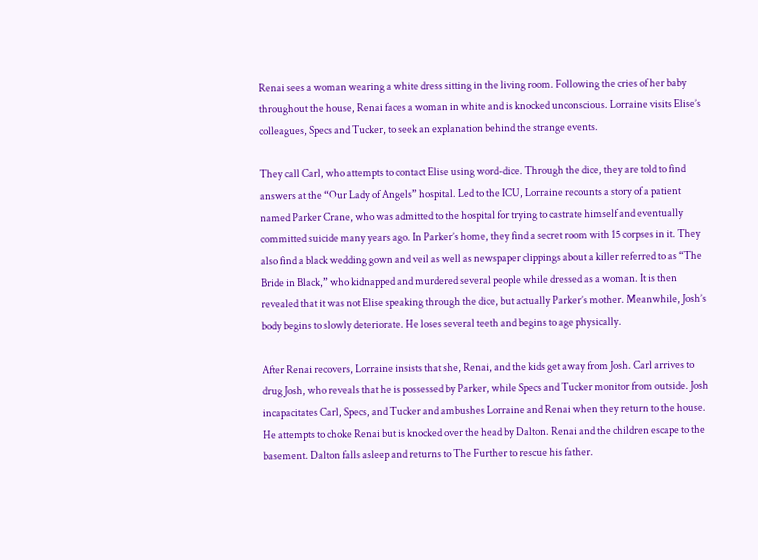Renai sees a woman wearing a white dress sitting in the living room. Following the cries of her baby throughout the house, Renai faces a woman in white and is knocked unconscious. Lorraine visits Elise’s colleagues, Specs and Tucker, to seek an explanation behind the strange events.

They call Carl, who attempts to contact Elise using word-dice. Through the dice, they are told to find answers at the “Our Lady of Angels” hospital. Led to the ICU, Lorraine recounts a story of a patient named Parker Crane, who was admitted to the hospital for trying to castrate himself and eventually committed suicide many years ago. In Parker’s home, they find a secret room with 15 corpses in it. They also find a black wedding gown and veil as well as newspaper clippings about a killer referred to as “The Bride in Black,” who kidnapped and murdered several people while dressed as a woman. It is then revealed that it was not Elise speaking through the dice, but actually Parker’s mother. Meanwhile, Josh’s body begins to slowly deteriorate. He loses several teeth and begins to age physically.

After Renai recovers, Lorraine insists that she, Renai, and the kids get away from Josh. Carl arrives to drug Josh, who reveals that he is possessed by Parker, while Specs and Tucker monitor from outside. Josh incapacitates Carl, Specs, and Tucker and ambushes Lorraine and Renai when they return to the house. He attempts to choke Renai but is knocked over the head by Dalton. Renai and the children escape to the basement. Dalton falls asleep and returns to The Further to rescue his father.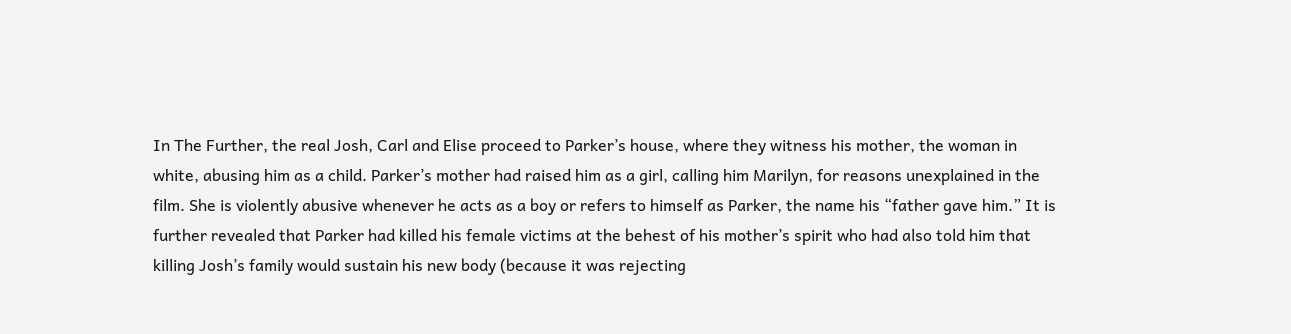In The Further, the real Josh, Carl and Elise proceed to Parker’s house, where they witness his mother, the woman in white, abusing him as a child. Parker’s mother had raised him as a girl, calling him Marilyn, for reasons unexplained in the film. She is violently abusive whenever he acts as a boy or refers to himself as Parker, the name his “father gave him.” It is further revealed that Parker had killed his female victims at the behest of his mother’s spirit who had also told him that killing Josh’s family would sustain his new body (because it was rejecting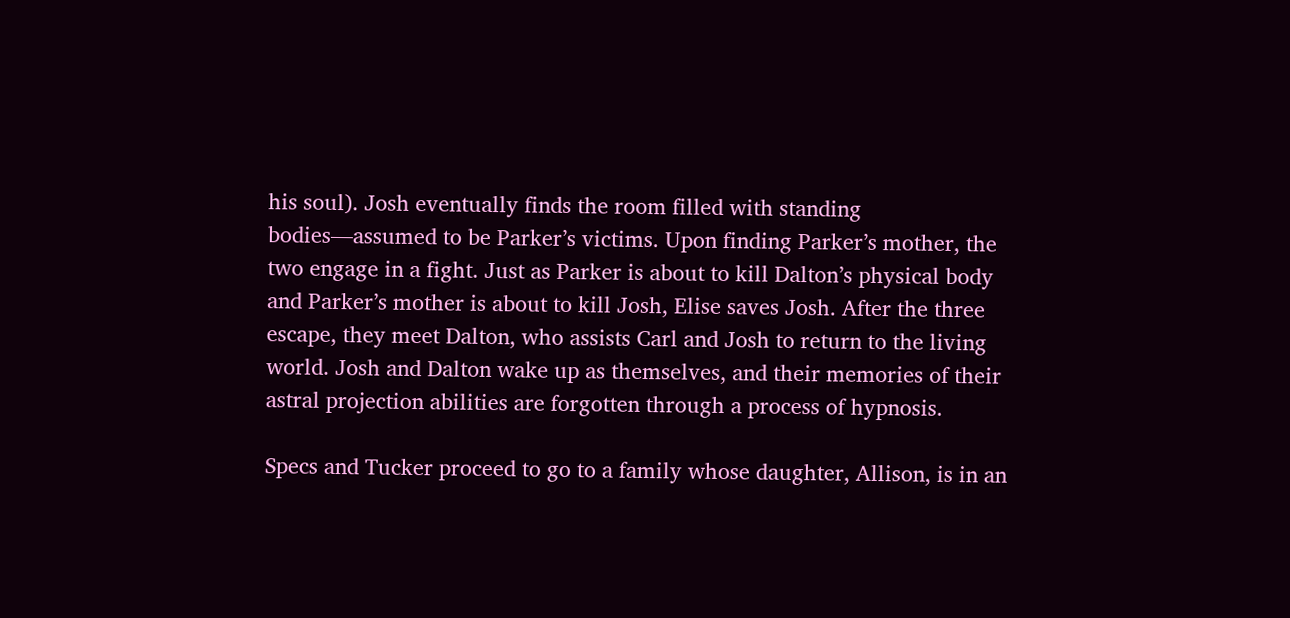his soul). Josh eventually finds the room filled with standing bodies—assumed to be Parker’s victims. Upon finding Parker’s mother, the two engage in a fight. Just as Parker is about to kill Dalton’s physical body and Parker’s mother is about to kill Josh, Elise saves Josh. After the three escape, they meet Dalton, who assists Carl and Josh to return to the living world. Josh and Dalton wake up as themselves, and their memories of their astral projection abilities are forgotten through a process of hypnosis.

Specs and Tucker proceed to go to a family whose daughter, Allison, is in an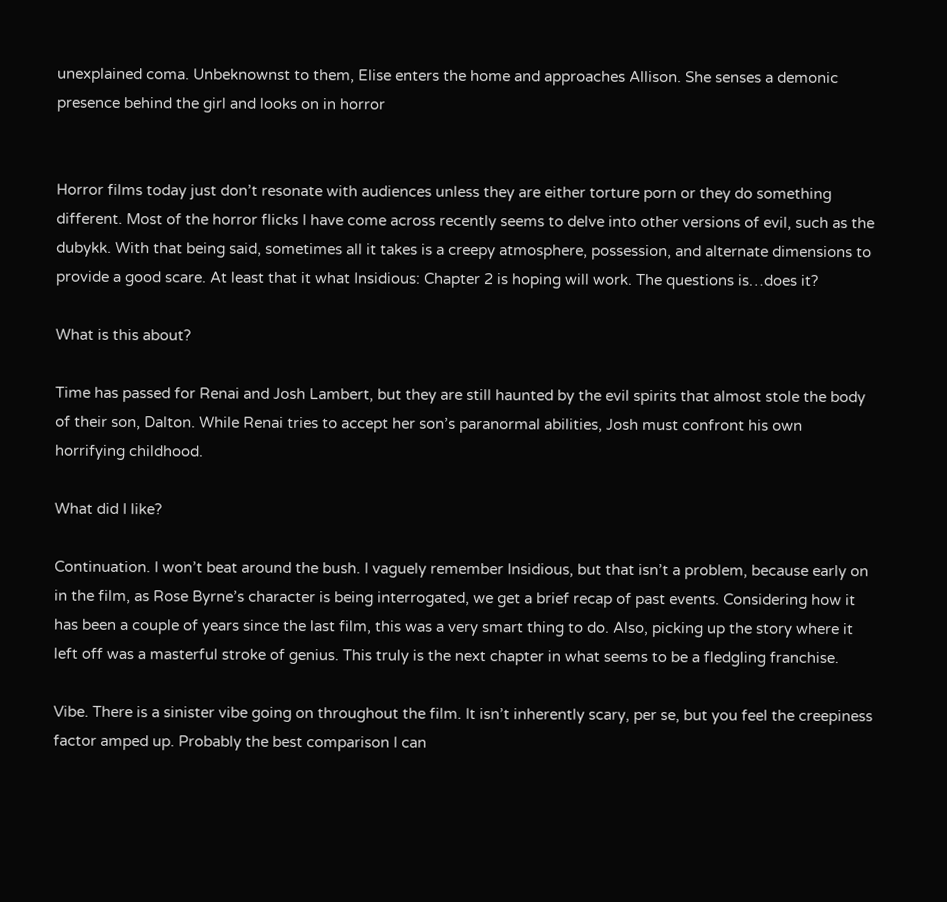unexplained coma. Unbeknownst to them, Elise enters the home and approaches Allison. She senses a demonic presence behind the girl and looks on in horror


Horror films today just don’t resonate with audiences unless they are either torture porn or they do something different. Most of the horror flicks I have come across recently seems to delve into other versions of evil, such as the dubykk. With that being said, sometimes all it takes is a creepy atmosphere, possession, and alternate dimensions to provide a good scare. At least that it what Insidious: Chapter 2 is hoping will work. The questions is…does it?

What is this about?

Time has passed for Renai and Josh Lambert, but they are still haunted by the evil spirits that almost stole the body of their son, Dalton. While Renai tries to accept her son’s paranormal abilities, Josh must confront his own horrifying childhood.

What did I like?

Continuation. I won’t beat around the bush. I vaguely remember Insidious, but that isn’t a problem, because early on in the film, as Rose Byrne’s character is being interrogated, we get a brief recap of past events. Considering how it has been a couple of years since the last film, this was a very smart thing to do. Also, picking up the story where it left off was a masterful stroke of genius. This truly is the next chapter in what seems to be a fledgling franchise.

Vibe. There is a sinister vibe going on throughout the film. It isn’t inherently scary, per se, but you feel the creepiness factor amped up. Probably the best comparison I can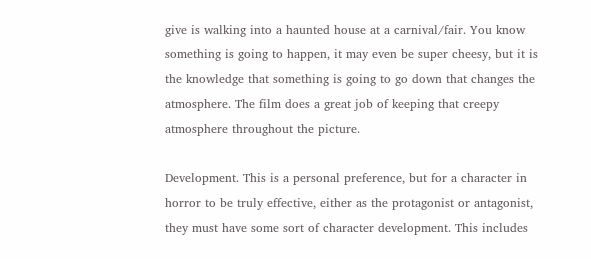give is walking into a haunted house at a carnival/fair. You know something is going to happen, it may even be super cheesy, but it is the knowledge that something is going to go down that changes the atmosphere. The film does a great job of keeping that creepy atmosphere throughout the picture.

Development. This is a personal preference, but for a character in horror to be truly effective, either as the protagonist or antagonist, they must have some sort of character development. This includes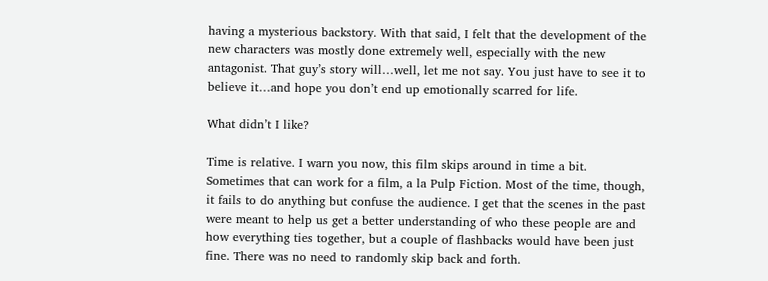having a mysterious backstory. With that said, I felt that the development of the new characters was mostly done extremely well, especially with the new antagonist. That guy’s story will…well, let me not say. You just have to see it to believe it…and hope you don’t end up emotionally scarred for life.

What didn’t I like?

Time is relative. I warn you now, this film skips around in time a bit. Sometimes that can work for a film, a la Pulp Fiction. Most of the time, though, it fails to do anything but confuse the audience. I get that the scenes in the past were meant to help us get a better understanding of who these people are and how everything ties together, but a couple of flashbacks would have been just fine. There was no need to randomly skip back and forth.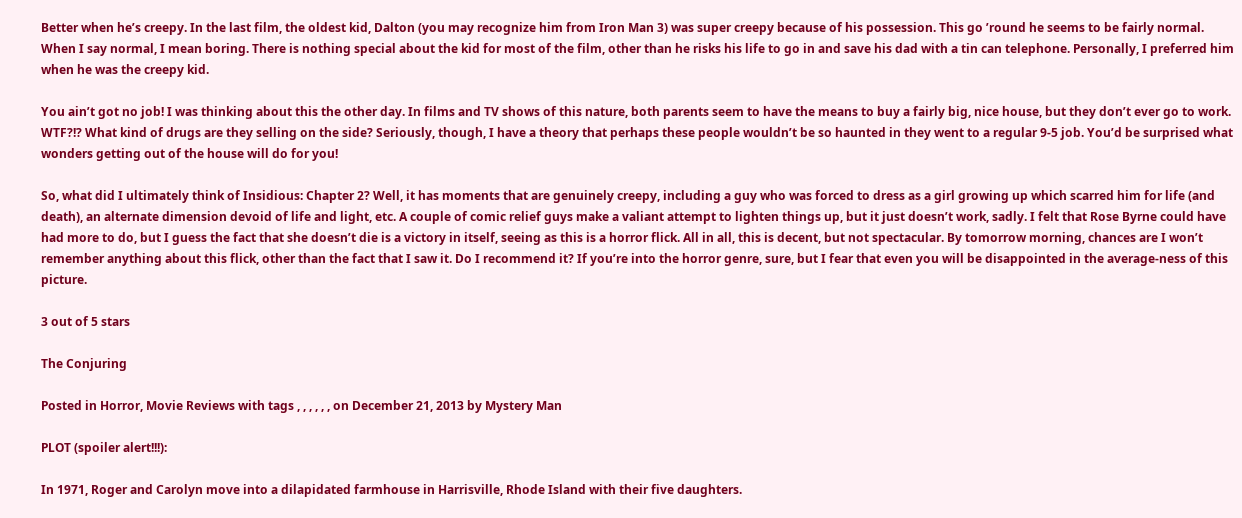Better when he’s creepy. In the last film, the oldest kid, Dalton (you may recognize him from Iron Man 3) was super creepy because of his possession. This go ’round he seems to be fairly normal. When I say normal, I mean boring. There is nothing special about the kid for most of the film, other than he risks his life to go in and save his dad with a tin can telephone. Personally, I preferred him when he was the creepy kid.

You ain’t got no job! I was thinking about this the other day. In films and TV shows of this nature, both parents seem to have the means to buy a fairly big, nice house, but they don’t ever go to work. WTF?!? What kind of drugs are they selling on the side? Seriously, though, I have a theory that perhaps these people wouldn’t be so haunted in they went to a regular 9-5 job. You’d be surprised what wonders getting out of the house will do for you!

So, what did I ultimately think of Insidious: Chapter 2? Well, it has moments that are genuinely creepy, including a guy who was forced to dress as a girl growing up which scarred him for life (and death), an alternate dimension devoid of life and light, etc. A couple of comic relief guys make a valiant attempt to lighten things up, but it just doesn’t work, sadly. I felt that Rose Byrne could have had more to do, but I guess the fact that she doesn’t die is a victory in itself, seeing as this is a horror flick. All in all, this is decent, but not spectacular. By tomorrow morning, chances are I won’t remember anything about this flick, other than the fact that I saw it. Do I recommend it? If you’re into the horror genre, sure, but I fear that even you will be disappointed in the average-ness of this picture.

3 out of 5 stars

The Conjuring

Posted in Horror, Movie Reviews with tags , , , , , , on December 21, 2013 by Mystery Man

PLOT (spoiler alert!!!):

In 1971, Roger and Carolyn move into a dilapidated farmhouse in Harrisville, Rhode Island with their five daughters.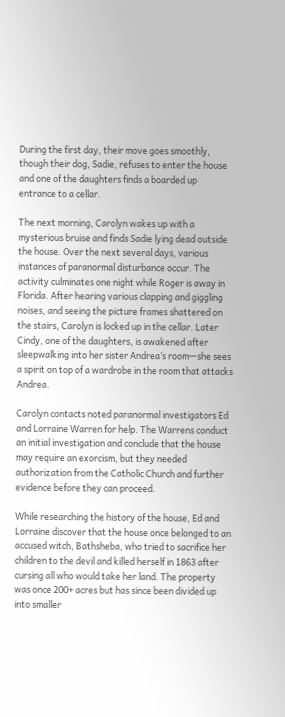During the first day, their move goes smoothly, though their dog, Sadie, refuses to enter the house and one of the daughters finds a boarded up entrance to a cellar.

The next morning, Carolyn wakes up with a mysterious bruise and finds Sadie lying dead outside the house. Over the next several days, various instances of paranormal disturbance occur. The activity culminates one night while Roger is away in Florida. After hearing various clapping and giggling noises, and seeing the picture frames shattered on the stairs, Carolyn is locked up in the cellar. Later Cindy, one of the daughters, is awakened after sleepwalking into her sister Andrea’s room—she sees a spirit on top of a wardrobe in the room that attacks Andrea.

Carolyn contacts noted paranormal investigators Ed and Lorraine Warren for help. The Warrens conduct an initial investigation and conclude that the house may require an exorcism, but they needed authorization from the Catholic Church and further evidence before they can proceed.

While researching the history of the house, Ed and Lorraine discover that the house once belonged to an accused witch, Bathsheba, who tried to sacrifice her children to the devil and killed herself in 1863 after cursing all who would take her land. The property was once 200+ acres but has since been divided up into smaller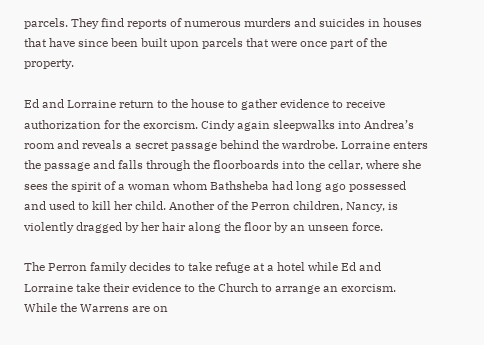parcels. They find reports of numerous murders and suicides in houses that have since been built upon parcels that were once part of the property.

Ed and Lorraine return to the house to gather evidence to receive authorization for the exorcism. Cindy again sleepwalks into Andrea’s room and reveals a secret passage behind the wardrobe. Lorraine enters the passage and falls through the floorboards into the cellar, where she sees the spirit of a woman whom Bathsheba had long ago possessed and used to kill her child. Another of the Perron children, Nancy, is violently dragged by her hair along the floor by an unseen force.

The Perron family decides to take refuge at a hotel while Ed and Lorraine take their evidence to the Church to arrange an exorcism. While the Warrens are on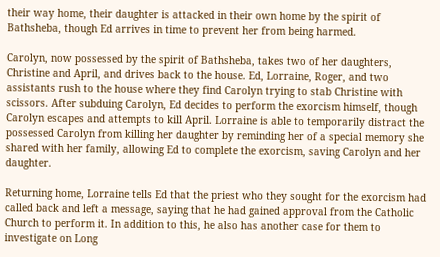their way home, their daughter is attacked in their own home by the spirit of Bathsheba, though Ed arrives in time to prevent her from being harmed.

Carolyn, now possessed by the spirit of Bathsheba, takes two of her daughters, Christine and April, and drives back to the house. Ed, Lorraine, Roger, and two assistants rush to the house where they find Carolyn trying to stab Christine with scissors. After subduing Carolyn, Ed decides to perform the exorcism himself, though Carolyn escapes and attempts to kill April. Lorraine is able to temporarily distract the possessed Carolyn from killing her daughter by reminding her of a special memory she shared with her family, allowing Ed to complete the exorcism, saving Carolyn and her daughter.

Returning home, Lorraine tells Ed that the priest who they sought for the exorcism had called back and left a message, saying that he had gained approval from the Catholic Church to perform it. In addition to this, he also has another case for them to investigate on Long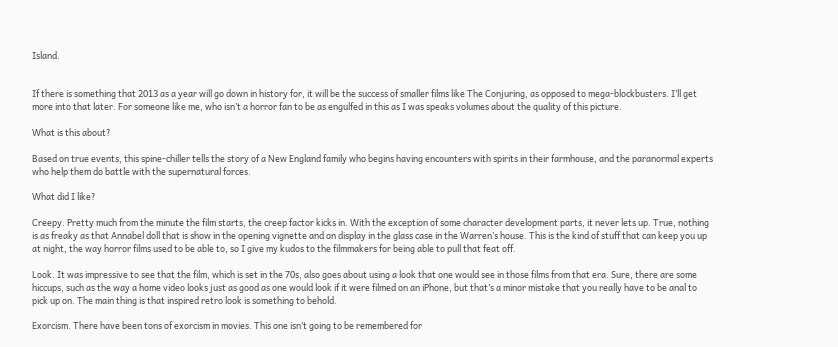Island.


If there is something that 2013 as a year will go down in history for, it will be the success of smaller films like The Conjuring, as opposed to mega-blockbusters. I’ll get more into that later. For someone like me, who isn’t a horror fan to be as engulfed in this as I was speaks volumes about the quality of this picture.

What is this about?

Based on true events, this spine-chiller tells the story of a New England family who begins having encounters with spirits in their farmhouse, and the paranormal experts who help them do battle with the supernatural forces.

What did I like?

Creepy. Pretty much from the minute the film starts, the creep factor kicks in. With the exception of some character development parts, it never lets up. True, nothing is as freaky as that Annabel doll that is show in the opening vignette and on display in the glass case in the Warren’s house. This is the kind of stuff that can keep you up at night, the way horror films used to be able to, so I give my kudos to the filmmakers for being able to pull that feat off.

Look. It was impressive to see that the film, which is set in the 70s, also goes about using a look that one would see in those films from that era. Sure, there are some hiccups, such as the way a home video looks just as good as one would look if it were filmed on an iPhone, but that’s a minor mistake that you really have to be anal to pick up on. The main thing is that inspired retro look is something to behold.

Exorcism. There have been tons of exorcism in movies. This one isn’t going to be remembered for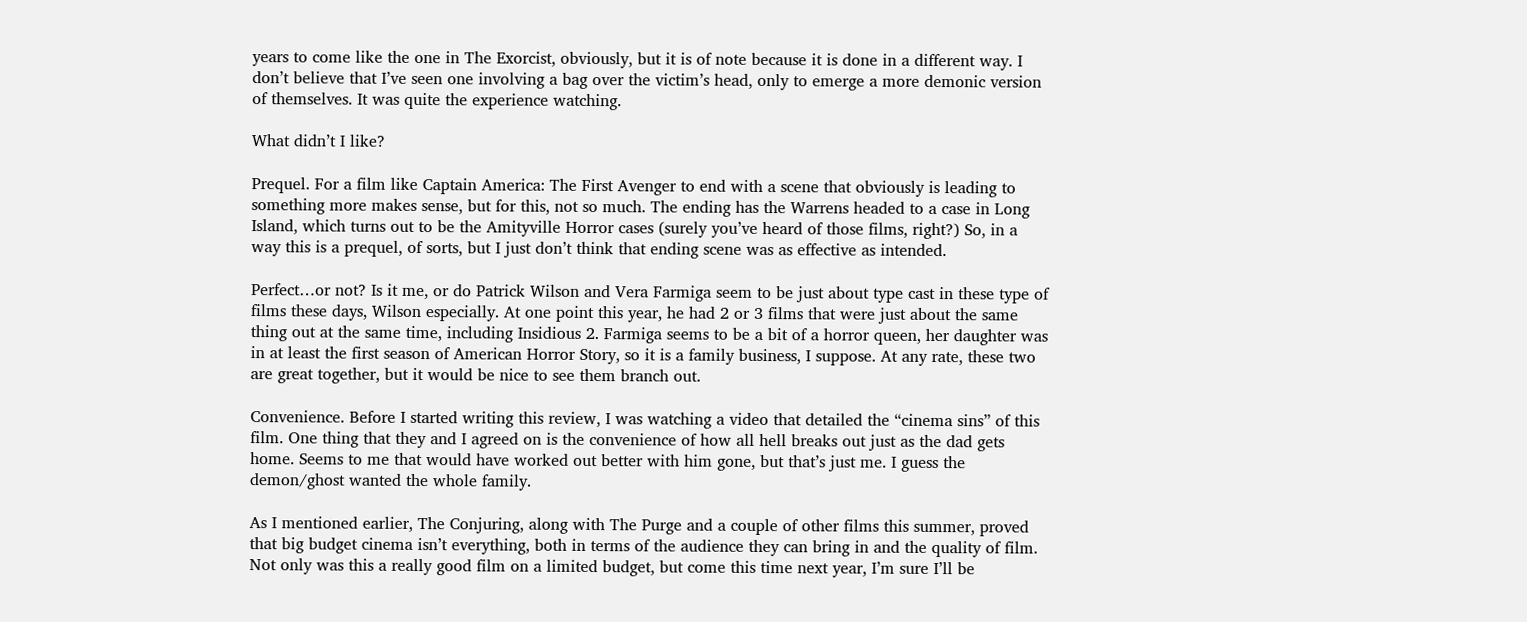years to come like the one in The Exorcist, obviously, but it is of note because it is done in a different way. I don’t believe that I’ve seen one involving a bag over the victim’s head, only to emerge a more demonic version of themselves. It was quite the experience watching.

What didn’t I like?

Prequel. For a film like Captain America: The First Avenger to end with a scene that obviously is leading to something more makes sense, but for this, not so much. The ending has the Warrens headed to a case in Long Island, which turns out to be the Amityville Horror cases (surely you’ve heard of those films, right?) So, in a way this is a prequel, of sorts, but I just don’t think that ending scene was as effective as intended.

Perfect…or not? Is it me, or do Patrick Wilson and Vera Farmiga seem to be just about type cast in these type of films these days, Wilson especially. At one point this year, he had 2 or 3 films that were just about the same thing out at the same time, including Insidious 2. Farmiga seems to be a bit of a horror queen, her daughter was in at least the first season of American Horror Story, so it is a family business, I suppose. At any rate, these two are great together, but it would be nice to see them branch out.

Convenience. Before I started writing this review, I was watching a video that detailed the “cinema sins” of this film. One thing that they and I agreed on is the convenience of how all hell breaks out just as the dad gets home. Seems to me that would have worked out better with him gone, but that’s just me. I guess the demon/ghost wanted the whole family.

As I mentioned earlier, The Conjuring, along with The Purge and a couple of other films this summer, proved that big budget cinema isn’t everything, both in terms of the audience they can bring in and the quality of film. Not only was this a really good film on a limited budget, but come this time next year, I’m sure I’ll be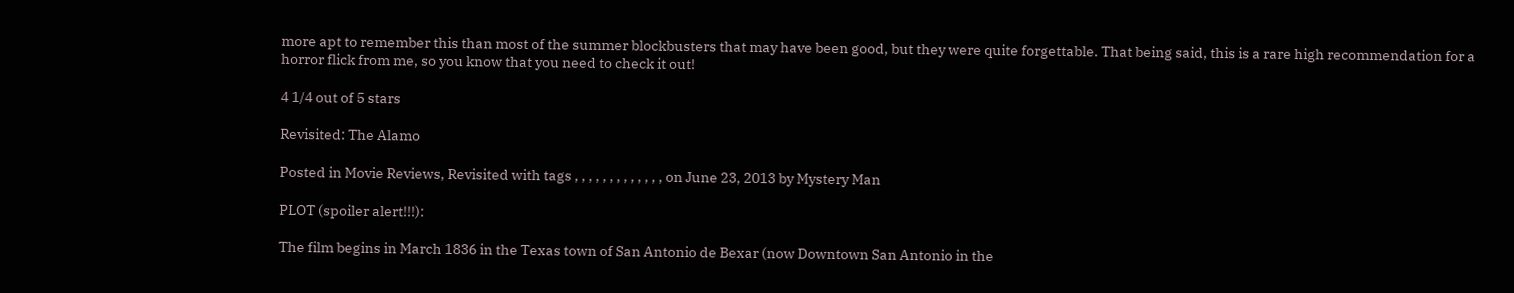more apt to remember this than most of the summer blockbusters that may have been good, but they were quite forgettable. That being said, this is a rare high recommendation for a horror flick from me, so you know that you need to check it out!

4 1/4 out of 5 stars

Revisited: The Alamo

Posted in Movie Reviews, Revisited with tags , , , , , , , , , , , , , on June 23, 2013 by Mystery Man

PLOT (spoiler alert!!!):

The film begins in March 1836 in the Texas town of San Antonio de Bexar (now Downtown San Antonio in the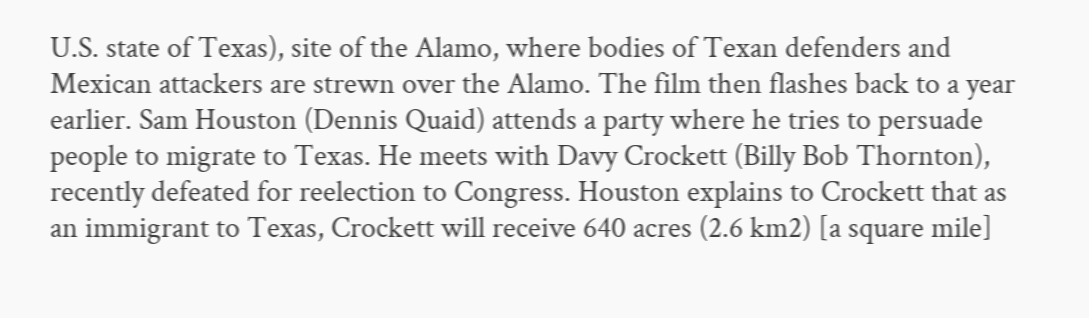U.S. state of Texas), site of the Alamo, where bodies of Texan defenders and Mexican attackers are strewn over the Alamo. The film then flashes back to a year earlier. Sam Houston (Dennis Quaid) attends a party where he tries to persuade people to migrate to Texas. He meets with Davy Crockett (Billy Bob Thornton), recently defeated for reelection to Congress. Houston explains to Crockett that as an immigrant to Texas, Crockett will receive 640 acres (2.6 km2) [a square mile]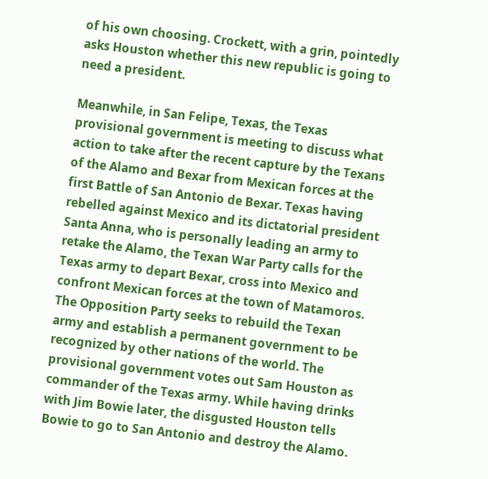of his own choosing. Crockett, with a grin, pointedly asks Houston whether this new republic is going to need a president.

Meanwhile, in San Felipe, Texas, the Texas provisional government is meeting to discuss what action to take after the recent capture by the Texans of the Alamo and Bexar from Mexican forces at the first Battle of San Antonio de Bexar. Texas having rebelled against Mexico and its dictatorial president Santa Anna, who is personally leading an army to retake the Alamo, the Texan War Party calls for the Texas army to depart Bexar, cross into Mexico and confront Mexican forces at the town of Matamoros. The Opposition Party seeks to rebuild the Texan army and establish a permanent government to be recognized by other nations of the world. The provisional government votes out Sam Houston as commander of the Texas army. While having drinks with Jim Bowie later, the disgusted Houston tells Bowie to go to San Antonio and destroy the Alamo.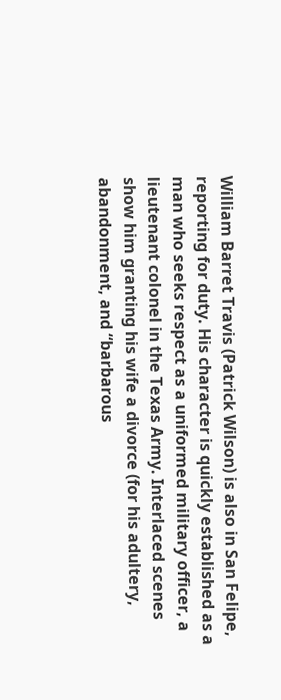William Barret Travis (Patrick Wilson) is also in San Felipe, reporting for duty. His character is quickly established as a man who seeks respect as a uniformed military officer, a lieutenant colonel in the Texas Army. Interlaced scenes show him granting his wife a divorce (for his adultery, abandonment, and “barbarous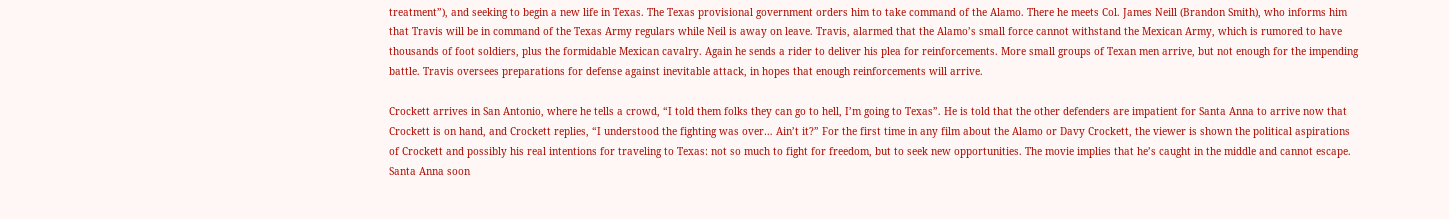treatment”), and seeking to begin a new life in Texas. The Texas provisional government orders him to take command of the Alamo. There he meets Col. James Neill (Brandon Smith), who informs him that Travis will be in command of the Texas Army regulars while Neil is away on leave. Travis, alarmed that the Alamo’s small force cannot withstand the Mexican Army, which is rumored to have thousands of foot soldiers, plus the formidable Mexican cavalry. Again he sends a rider to deliver his plea for reinforcements. More small groups of Texan men arrive, but not enough for the impending battle. Travis oversees preparations for defense against inevitable attack, in hopes that enough reinforcements will arrive.

Crockett arrives in San Antonio, where he tells a crowd, “I told them folks they can go to hell, I’m going to Texas”. He is told that the other defenders are impatient for Santa Anna to arrive now that Crockett is on hand, and Crockett replies, “I understood the fighting was over… Ain’t it?” For the first time in any film about the Alamo or Davy Crockett, the viewer is shown the political aspirations of Crockett and possibly his real intentions for traveling to Texas: not so much to fight for freedom, but to seek new opportunities. The movie implies that he’s caught in the middle and cannot escape. Santa Anna soon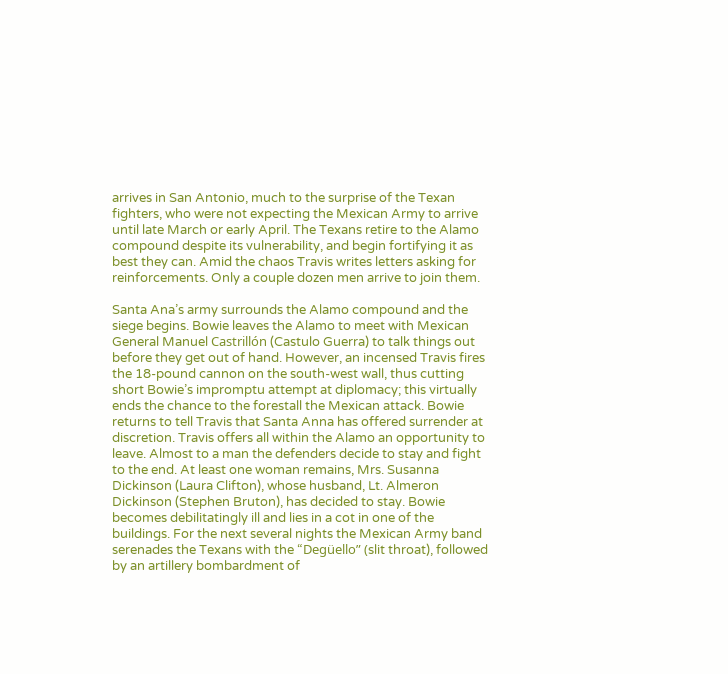arrives in San Antonio, much to the surprise of the Texan fighters, who were not expecting the Mexican Army to arrive until late March or early April. The Texans retire to the Alamo compound despite its vulnerability, and begin fortifying it as best they can. Amid the chaos Travis writes letters asking for reinforcements. Only a couple dozen men arrive to join them.

Santa Ana’s army surrounds the Alamo compound and the siege begins. Bowie leaves the Alamo to meet with Mexican General Manuel Castrillón (Castulo Guerra) to talk things out before they get out of hand. However, an incensed Travis fires the 18-pound cannon on the south-west wall, thus cutting short Bowie’s impromptu attempt at diplomacy; this virtually ends the chance to the forestall the Mexican attack. Bowie returns to tell Travis that Santa Anna has offered surrender at discretion. Travis offers all within the Alamo an opportunity to leave. Almost to a man the defenders decide to stay and fight to the end. At least one woman remains, Mrs. Susanna Dickinson (Laura Clifton), whose husband, Lt. Almeron Dickinson (Stephen Bruton), has decided to stay. Bowie becomes debilitatingly ill and lies in a cot in one of the buildings. For the next several nights the Mexican Army band serenades the Texans with the “Degüello” (slit throat), followed by an artillery bombardment of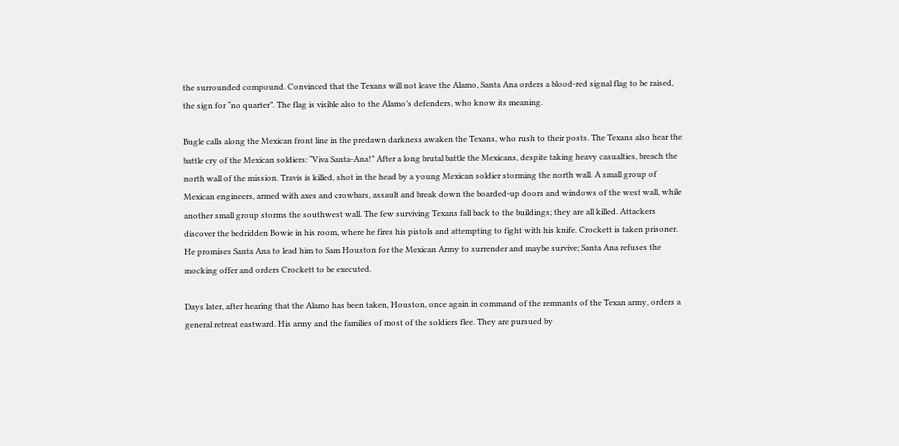the surrounded compound. Convinced that the Texans will not leave the Alamo, Santa Ana orders a blood-red signal flag to be raised, the sign for “no quarter”. The flag is visible also to the Alamo’s defenders, who know its meaning.

Bugle calls along the Mexican front line in the predawn darkness awaken the Texans, who rush to their posts. The Texans also hear the battle cry of the Mexican soldiers: “Viva Santa-Ana!” After a long brutal battle the Mexicans, despite taking heavy casualties, breach the north wall of the mission. Travis is killed, shot in the head by a young Mexican soldier storming the north wall. A small group of Mexican engineers, armed with axes and crowbars, assault and break down the boarded-up doors and windows of the west wall, while another small group storms the southwest wall. The few surviving Texans fall back to the buildings; they are all killed. Attackers discover the bedridden Bowie in his room, where he fires his pistols and attempting to fight with his knife. Crockett is taken prisoner. He promises Santa Ana to lead him to Sam Houston for the Mexican Army to surrender and maybe survive; Santa Ana refuses the mocking offer and orders Crockett to be executed.

Days later, after hearing that the Alamo has been taken, Houston, once again in command of the remnants of the Texan army, orders a general retreat eastward. His army and the families of most of the soldiers flee. They are pursued by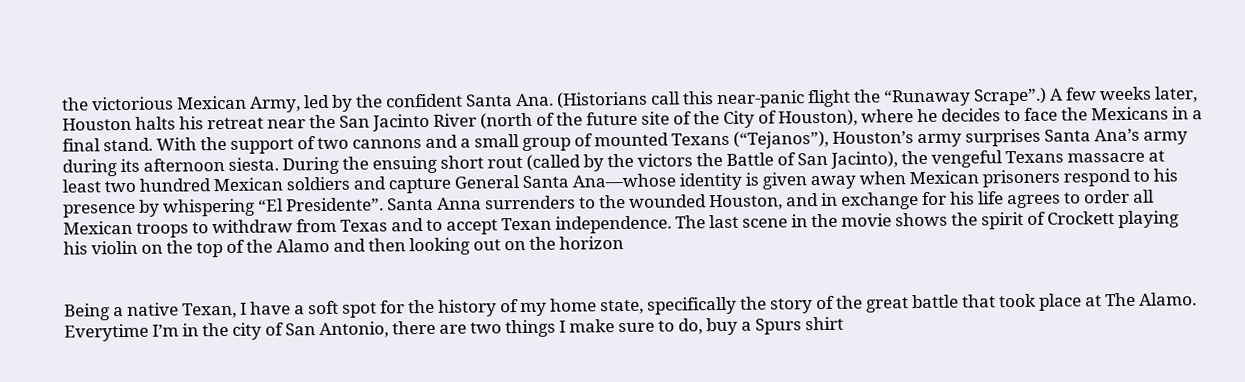the victorious Mexican Army, led by the confident Santa Ana. (Historians call this near-panic flight the “Runaway Scrape”.) A few weeks later, Houston halts his retreat near the San Jacinto River (north of the future site of the City of Houston), where he decides to face the Mexicans in a final stand. With the support of two cannons and a small group of mounted Texans (“Tejanos”), Houston’s army surprises Santa Ana’s army during its afternoon siesta. During the ensuing short rout (called by the victors the Battle of San Jacinto), the vengeful Texans massacre at least two hundred Mexican soldiers and capture General Santa Ana—whose identity is given away when Mexican prisoners respond to his presence by whispering “El Presidente”. Santa Anna surrenders to the wounded Houston, and in exchange for his life agrees to order all Mexican troops to withdraw from Texas and to accept Texan independence. The last scene in the movie shows the spirit of Crockett playing his violin on the top of the Alamo and then looking out on the horizon


Being a native Texan, I have a soft spot for the history of my home state, specifically the story of the great battle that took place at The Alamo. Everytime I’m in the city of San Antonio, there are two things I make sure to do, buy a Spurs shirt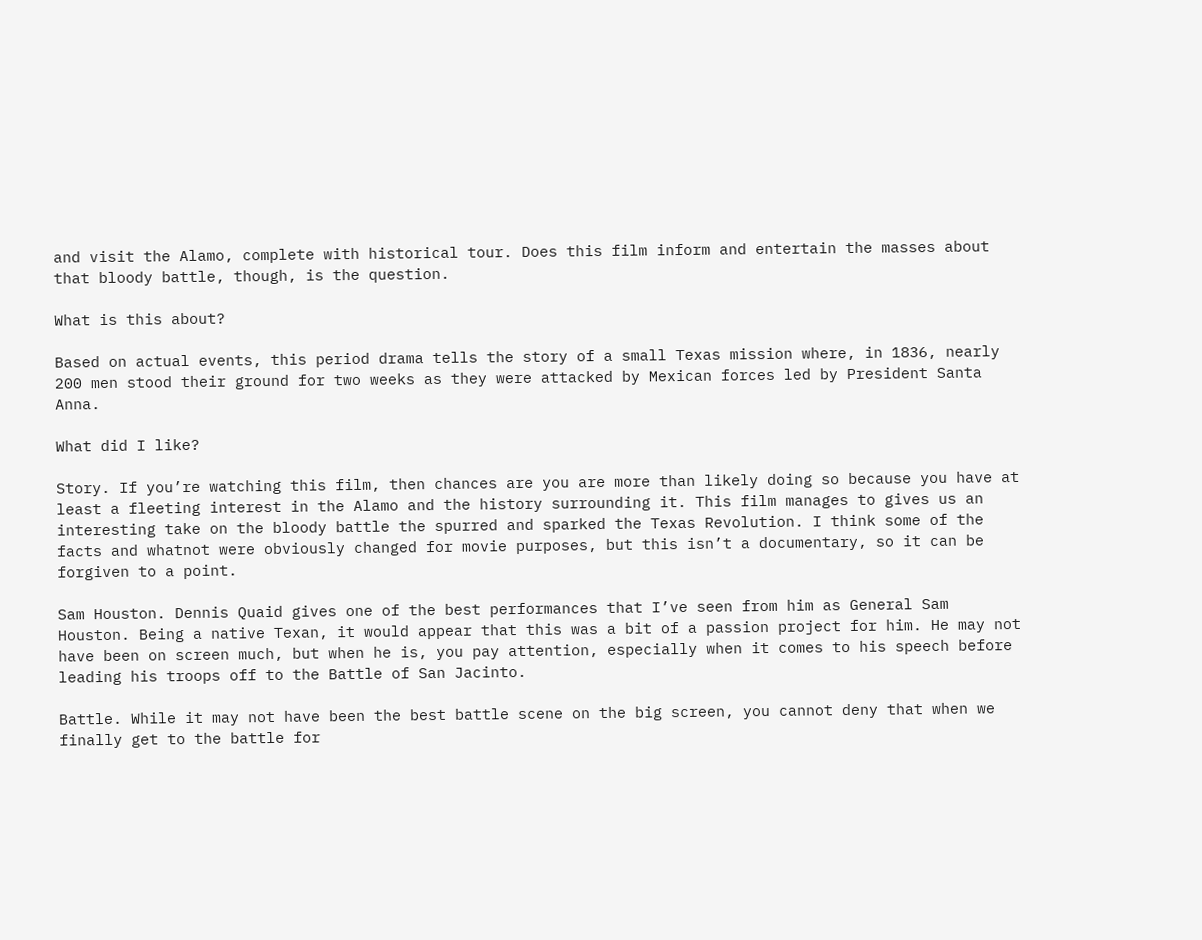and visit the Alamo, complete with historical tour. Does this film inform and entertain the masses about that bloody battle, though, is the question.

What is this about?

Based on actual events, this period drama tells the story of a small Texas mission where, in 1836, nearly 200 men stood their ground for two weeks as they were attacked by Mexican forces led by President Santa Anna.

What did I like?

Story. If you’re watching this film, then chances are you are more than likely doing so because you have at least a fleeting interest in the Alamo and the history surrounding it. This film manages to gives us an interesting take on the bloody battle the spurred and sparked the Texas Revolution. I think some of the facts and whatnot were obviously changed for movie purposes, but this isn’t a documentary, so it can be forgiven to a point.

Sam Houston. Dennis Quaid gives one of the best performances that I’ve seen from him as General Sam Houston. Being a native Texan, it would appear that this was a bit of a passion project for him. He may not have been on screen much, but when he is, you pay attention, especially when it comes to his speech before leading his troops off to the Battle of San Jacinto.

Battle. While it may not have been the best battle scene on the big screen, you cannot deny that when we finally get to the battle for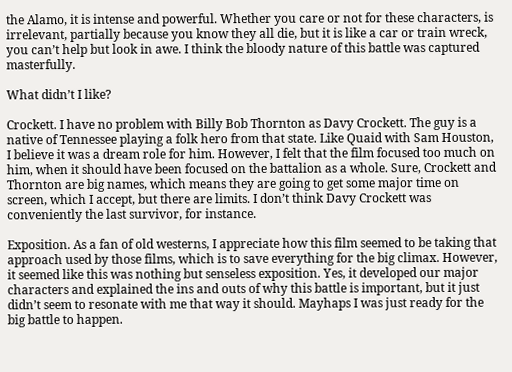the Alamo, it is intense and powerful. Whether you care or not for these characters, is irrelevant, partially because you know they all die, but it is like a car or train wreck, you can’t help but look in awe. I think the bloody nature of this battle was captured masterfully.

What didn’t I like?

Crockett. I have no problem with Billy Bob Thornton as Davy Crockett. The guy is a native of Tennessee playing a folk hero from that state. Like Quaid with Sam Houston, I believe it was a dream role for him. However, I felt that the film focused too much on him, when it should have been focused on the battalion as a whole. Sure, Crockett and  Thornton are big names, which means they are going to get some major time on screen, which I accept, but there are limits. I don’t think Davy Crockett was conveniently the last survivor, for instance.

Exposition. As a fan of old westerns, I appreciate how this film seemed to be taking that approach used by those films, which is to save everything for the big climax. However, it seemed like this was nothing but senseless exposition. Yes, it developed our major characters and explained the ins and outs of why this battle is important, but it just didn’t seem to resonate with me that way it should. Mayhaps I was just ready for the big battle to happen.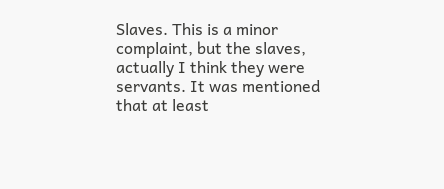Slaves. This is a minor complaint, but the slaves, actually I think they were servants. It was mentioned that at least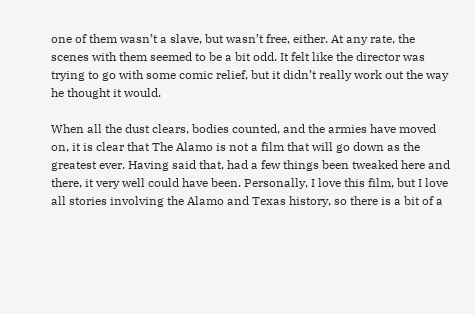one of them wasn’t a slave, but wasn’t free, either. At any rate, the scenes with them seemed to be a bit odd. It felt like the director was trying to go with some comic relief, but it didn’t really work out the way he thought it would.

When all the dust clears, bodies counted, and the armies have moved on, it is clear that The Alamo is not a film that will go down as the greatest ever. Having said that, had a few things been tweaked here and there, it very well could have been. Personally, I love this film, but I love all stories involving the Alamo and Texas history, so there is a bit of a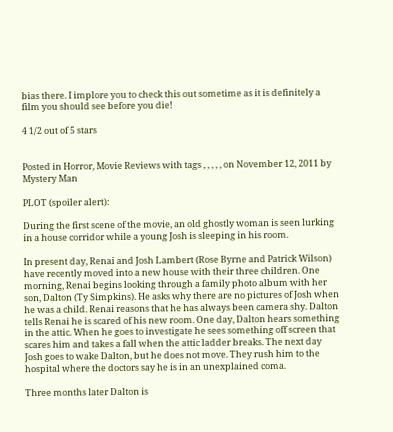bias there. I implore you to check this out sometime as it is definitely a film you should see before you die!

4 1/2 out of 5 stars


Posted in Horror, Movie Reviews with tags , , , , , on November 12, 2011 by Mystery Man

PLOT (spoiler alert):

During the first scene of the movie, an old ghostly woman is seen lurking in a house corridor while a young Josh is sleeping in his room.

In present day, Renai and Josh Lambert (Rose Byrne and Patrick Wilson) have recently moved into a new house with their three children. One morning, Renai begins looking through a family photo album with her son, Dalton (Ty Simpkins). He asks why there are no pictures of Josh when he was a child. Renai reasons that he has always been camera shy. Dalton tells Renai he is scared of his new room. One day, Dalton hears something in the attic. When he goes to investigate he sees something off screen that scares him and takes a fall when the attic ladder breaks. The next day Josh goes to wake Dalton, but he does not move. They rush him to the hospital where the doctors say he is in an unexplained coma.

Three months later Dalton is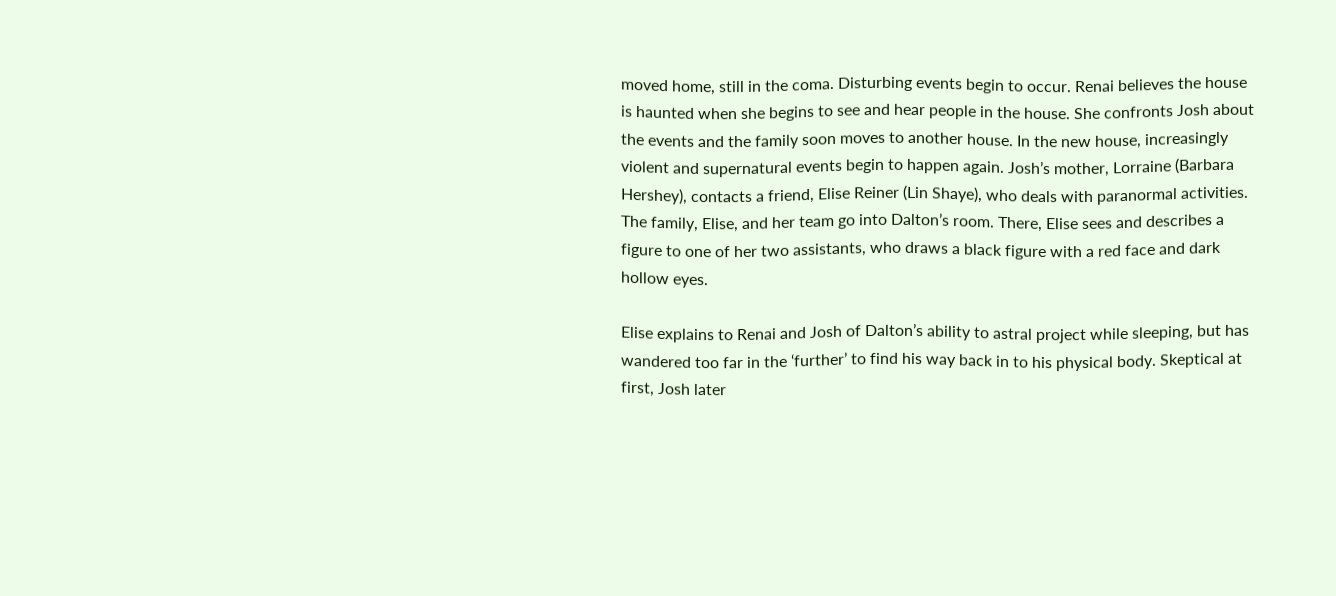moved home, still in the coma. Disturbing events begin to occur. Renai believes the house is haunted when she begins to see and hear people in the house. She confronts Josh about the events and the family soon moves to another house. In the new house, increasingly violent and supernatural events begin to happen again. Josh’s mother, Lorraine (Barbara Hershey), contacts a friend, Elise Reiner (Lin Shaye), who deals with paranormal activities. The family, Elise, and her team go into Dalton’s room. There, Elise sees and describes a figure to one of her two assistants, who draws a black figure with a red face and dark hollow eyes.

Elise explains to Renai and Josh of Dalton’s ability to astral project while sleeping, but has wandered too far in the ‘further’ to find his way back in to his physical body. Skeptical at first, Josh later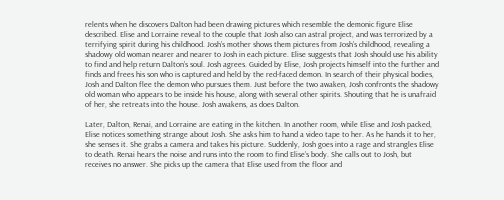relents when he discovers Dalton had been drawing pictures which resemble the demonic figure Elise described. Elise and Lorraine reveal to the couple that Josh also can astral project, and was terrorized by a terrifying spirit during his childhood. Josh’s mother shows them pictures from Josh’s childhood, revealing a shadowy old woman nearer and nearer to Josh in each picture. Elise suggests that Josh should use his ability to find and help return Dalton’s soul. Josh agrees. Guided by Elise, Josh projects himself into the further and finds and frees his son who is captured and held by the red-faced demon. In search of their physical bodies, Josh and Dalton flee the demon who pursues them. Just before the two awaken, Josh confronts the shadowy old woman who appears to be inside his house, along with several other spirits. Shouting that he is unafraid of her, she retreats into the house. Josh awakens, as does Dalton.

Later, Dalton, Renai, and Lorraine are eating in the kitchen. In another room, while Elise and Josh packed, Elise notices something strange about Josh. She asks him to hand a video tape to her. As he hands it to her, she senses it. She grabs a camera and takes his picture. Suddenly, Josh goes into a rage and strangles Elise to death. Renai hears the noise and runs into the room to find Elise’s body. She calls out to Josh, but receives no answer. She picks up the camera that Elise used from the floor and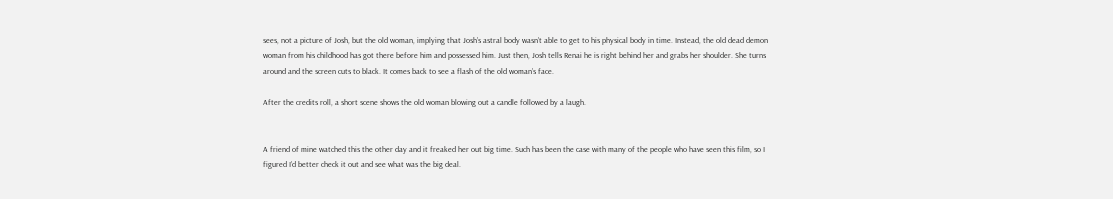sees, not a picture of Josh, but the old woman, implying that Josh’s astral body wasn’t able to get to his physical body in time. Instead, the old dead demon woman from his childhood has got there before him and possessed him. Just then, Josh tells Renai he is right behind her and grabs her shoulder. She turns around and the screen cuts to black. It comes back to see a flash of the old woman’s face.

After the credits roll, a short scene shows the old woman blowing out a candle followed by a laugh.


A friend of mine watched this the other day and it freaked her out big time. Such has been the case with many of the people who have seen this film, so I figured I’d better check it out and see what was the big deal.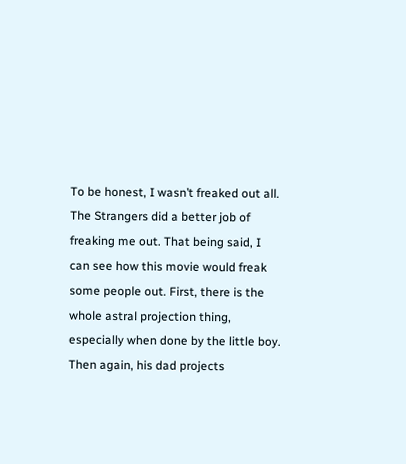To be honest, I wasn’t freaked out all. The Strangers did a better job of freaking me out. That being said, I can see how this movie would freak some people out. First, there is the whole astral projection thing, especially when done by the little boy. Then again, his dad projects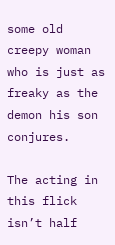some old creepy woman who is just as freaky as the demon his son conjures.

The acting in this flick isn’t half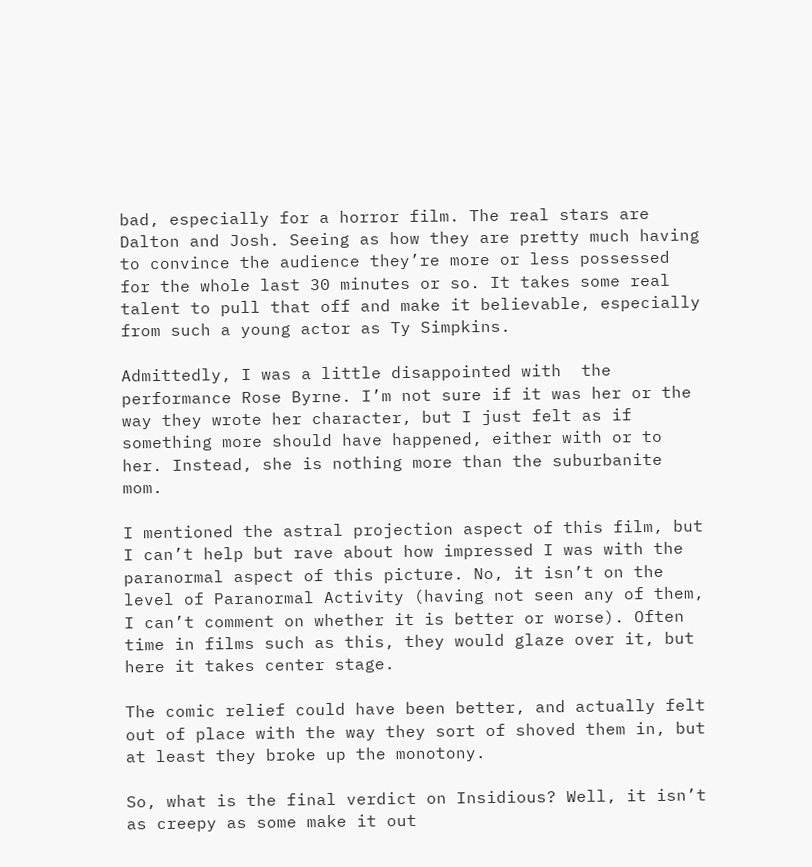bad, especially for a horror film. The real stars are Dalton and Josh. Seeing as how they are pretty much having to convince the audience they’re more or less possessed for the whole last 30 minutes or so. It takes some real talent to pull that off and make it believable, especially from such a young actor as Ty Simpkins.

Admittedly, I was a little disappointed with  the performance Rose Byrne. I’m not sure if it was her or the way they wrote her character, but I just felt as if something more should have happened, either with or to her. Instead, she is nothing more than the suburbanite mom.

I mentioned the astral projection aspect of this film, but I can’t help but rave about how impressed I was with the paranormal aspect of this picture. No, it isn’t on the level of Paranormal Activity (having not seen any of them, I can’t comment on whether it is better or worse). Often time in films such as this, they would glaze over it, but here it takes center stage.

The comic relief could have been better, and actually felt out of place with the way they sort of shoved them in, but at least they broke up the monotony.

So, what is the final verdict on Insidious? Well, it isn’t as creepy as some make it out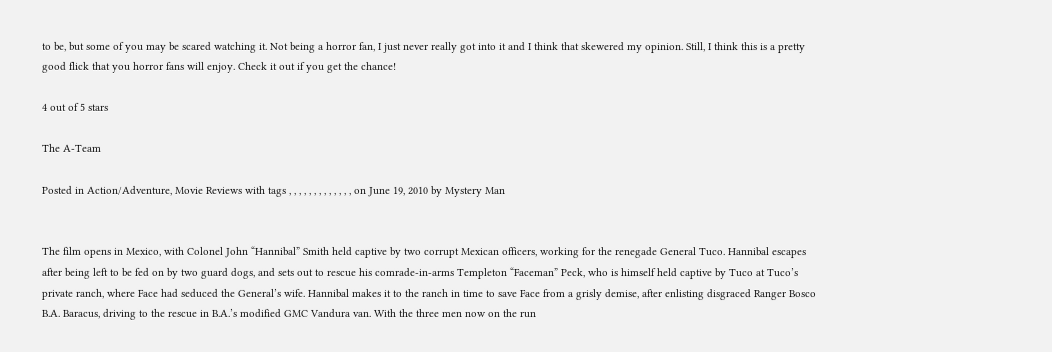to be, but some of you may be scared watching it. Not being a horror fan, I just never really got into it and I think that skewered my opinion. Still, I think this is a pretty good flick that you horror fans will enjoy. Check it out if you get the chance!

4 out of 5 stars

The A-Team

Posted in Action/Adventure, Movie Reviews with tags , , , , , , , , , , , , , on June 19, 2010 by Mystery Man


The film opens in Mexico, with Colonel John “Hannibal” Smith held captive by two corrupt Mexican officers, working for the renegade General Tuco. Hannibal escapes after being left to be fed on by two guard dogs, and sets out to rescue his comrade-in-arms Templeton “Faceman” Peck, who is himself held captive by Tuco at Tuco’s private ranch, where Face had seduced the General’s wife. Hannibal makes it to the ranch in time to save Face from a grisly demise, after enlisting disgraced Ranger Bosco B.A. Baracus, driving to the rescue in B.A.’s modified GMC Vandura van. With the three men now on the run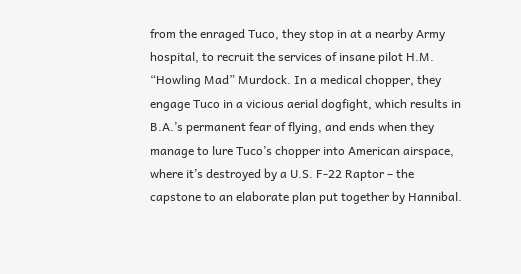from the enraged Tuco, they stop in at a nearby Army hospital, to recruit the services of insane pilot H.M. “Howling Mad” Murdock. In a medical chopper, they engage Tuco in a vicious aerial dogfight, which results in B.A.’s permanent fear of flying, and ends when they manage to lure Tuco’s chopper into American airspace, where it’s destroyed by a U.S. F-22 Raptor – the capstone to an elaborate plan put together by Hannibal.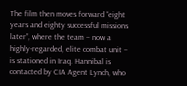The film then moves forward “eight years and eighty successful missions later”, where the team – now a highly-regarded, elite combat unit – is stationed in Iraq. Hannibal is contacted by CIA Agent Lynch, who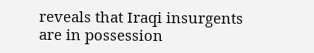reveals that Iraqi insurgents are in possession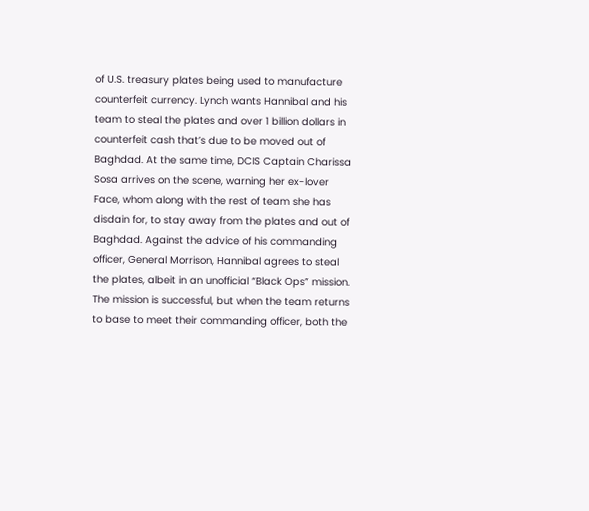of U.S. treasury plates being used to manufacture counterfeit currency. Lynch wants Hannibal and his team to steal the plates and over 1 billion dollars in counterfeit cash that’s due to be moved out of Baghdad. At the same time, DCIS Captain Charissa Sosa arrives on the scene, warning her ex-lover Face, whom along with the rest of team she has disdain for, to stay away from the plates and out of Baghdad. Against the advice of his commanding officer, General Morrison, Hannibal agrees to steal the plates, albeit in an unofficial “Black Ops” mission. The mission is successful, but when the team returns to base to meet their commanding officer, both the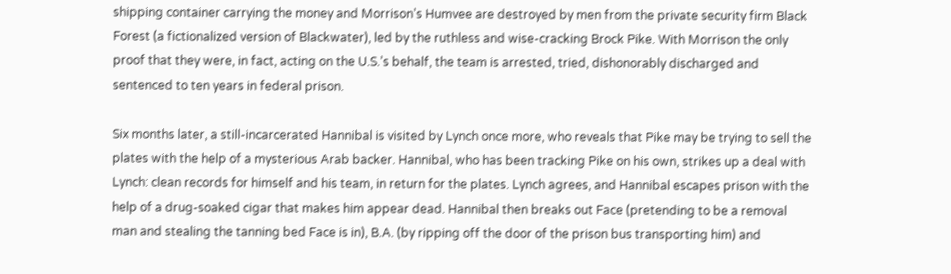shipping container carrying the money and Morrison’s Humvee are destroyed by men from the private security firm Black Forest (a fictionalized version of Blackwater), led by the ruthless and wise-cracking Brock Pike. With Morrison the only proof that they were, in fact, acting on the U.S.’s behalf, the team is arrested, tried, dishonorably discharged and sentenced to ten years in federal prison.

Six months later, a still-incarcerated Hannibal is visited by Lynch once more, who reveals that Pike may be trying to sell the plates with the help of a mysterious Arab backer. Hannibal, who has been tracking Pike on his own, strikes up a deal with Lynch: clean records for himself and his team, in return for the plates. Lynch agrees, and Hannibal escapes prison with the help of a drug-soaked cigar that makes him appear dead. Hannibal then breaks out Face (pretending to be a removal man and stealing the tanning bed Face is in), B.A. (by ripping off the door of the prison bus transporting him) and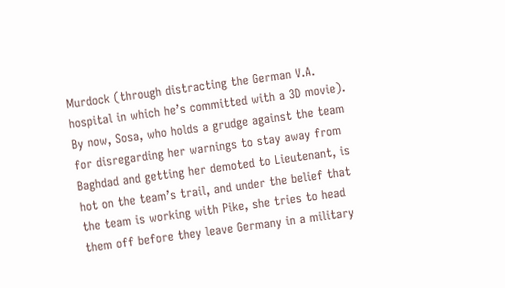Murdock (through distracting the German V.A. hospital in which he’s committed with a 3D movie). By now, Sosa, who holds a grudge against the team for disregarding her warnings to stay away from Baghdad and getting her demoted to Lieutenant, is hot on the team’s trail, and under the belief that the team is working with Pike, she tries to head them off before they leave Germany in a military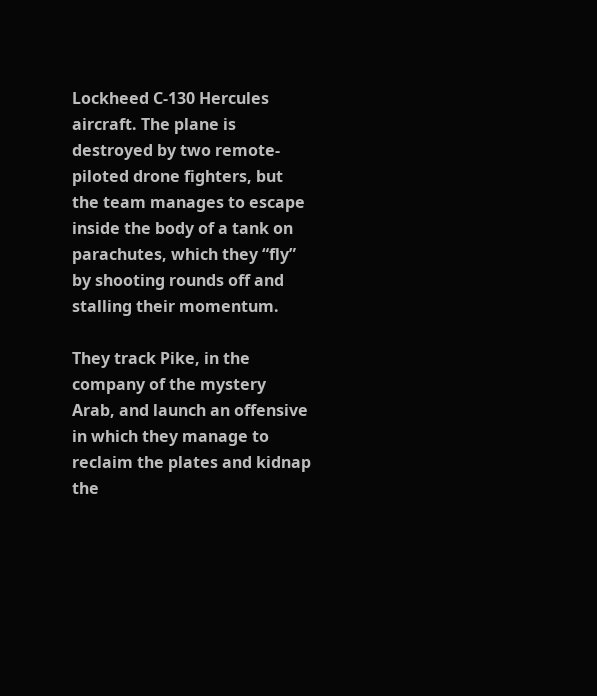Lockheed C-130 Hercules aircraft. The plane is destroyed by two remote-piloted drone fighters, but the team manages to escape inside the body of a tank on parachutes, which they “fly” by shooting rounds off and stalling their momentum.

They track Pike, in the company of the mystery Arab, and launch an offensive in which they manage to reclaim the plates and kidnap the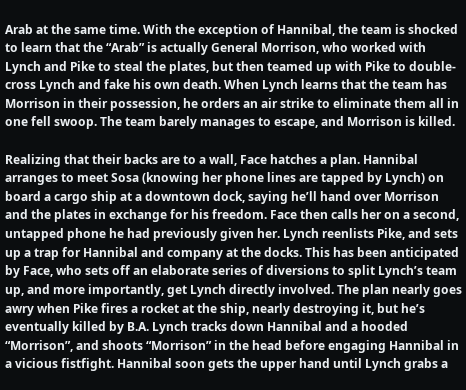Arab at the same time. With the exception of Hannibal, the team is shocked to learn that the “Arab” is actually General Morrison, who worked with Lynch and Pike to steal the plates, but then teamed up with Pike to double-cross Lynch and fake his own death. When Lynch learns that the team has Morrison in their possession, he orders an air strike to eliminate them all in one fell swoop. The team barely manages to escape, and Morrison is killed.

Realizing that their backs are to a wall, Face hatches a plan. Hannibal arranges to meet Sosa (knowing her phone lines are tapped by Lynch) on board a cargo ship at a downtown dock, saying he’ll hand over Morrison and the plates in exchange for his freedom. Face then calls her on a second, untapped phone he had previously given her. Lynch reenlists Pike, and sets up a trap for Hannibal and company at the docks. This has been anticipated by Face, who sets off an elaborate series of diversions to split Lynch’s team up, and more importantly, get Lynch directly involved. The plan nearly goes awry when Pike fires a rocket at the ship, nearly destroying it, but he’s eventually killed by B.A. Lynch tracks down Hannibal and a hooded “Morrison”, and shoots “Morrison” in the head before engaging Hannibal in a vicious fistfight. Hannibal soon gets the upper hand until Lynch grabs a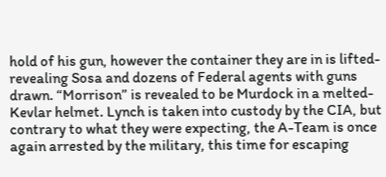hold of his gun, however the container they are in is lifted- revealing Sosa and dozens of Federal agents with guns drawn. “Morrison” is revealed to be Murdock in a melted-Kevlar helmet. Lynch is taken into custody by the CIA, but contrary to what they were expecting, the A-Team is once again arrested by the military, this time for escaping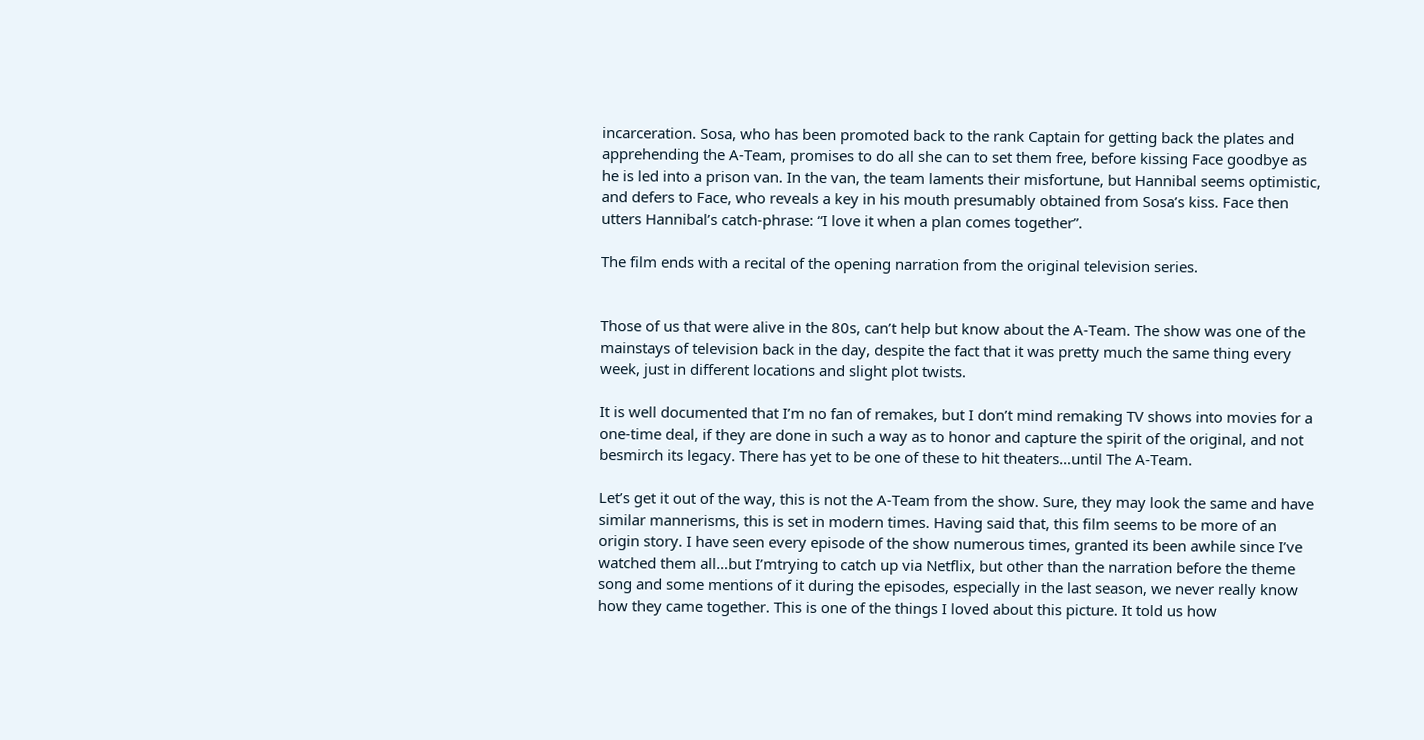incarceration. Sosa, who has been promoted back to the rank Captain for getting back the plates and apprehending the A-Team, promises to do all she can to set them free, before kissing Face goodbye as he is led into a prison van. In the van, the team laments their misfortune, but Hannibal seems optimistic, and defers to Face, who reveals a key in his mouth presumably obtained from Sosa’s kiss. Face then utters Hannibal’s catch-phrase: “I love it when a plan comes together”.

The film ends with a recital of the opening narration from the original television series.


Those of us that were alive in the 80s, can’t help but know about the A-Team. The show was one of the mainstays of television back in the day, despite the fact that it was pretty much the same thing every week, just in different locations and slight plot twists.

It is well documented that I’m no fan of remakes, but I don’t mind remaking TV shows into movies for a one-time deal, if they are done in such a way as to honor and capture the spirit of the original, and not besmirch its legacy. There has yet to be one of these to hit theaters…until The A-Team.

Let’s get it out of the way, this is not the A-Team from the show. Sure, they may look the same and have similar mannerisms, this is set in modern times. Having said that, this film seems to be more of an origin story. I have seen every episode of the show numerous times, granted its been awhile since I’ve watched them all…but I’mtrying to catch up via Netflix, but other than the narration before the theme song and some mentions of it during the episodes, especially in the last season, we never really know how they came together. This is one of the things I loved about this picture. It told us how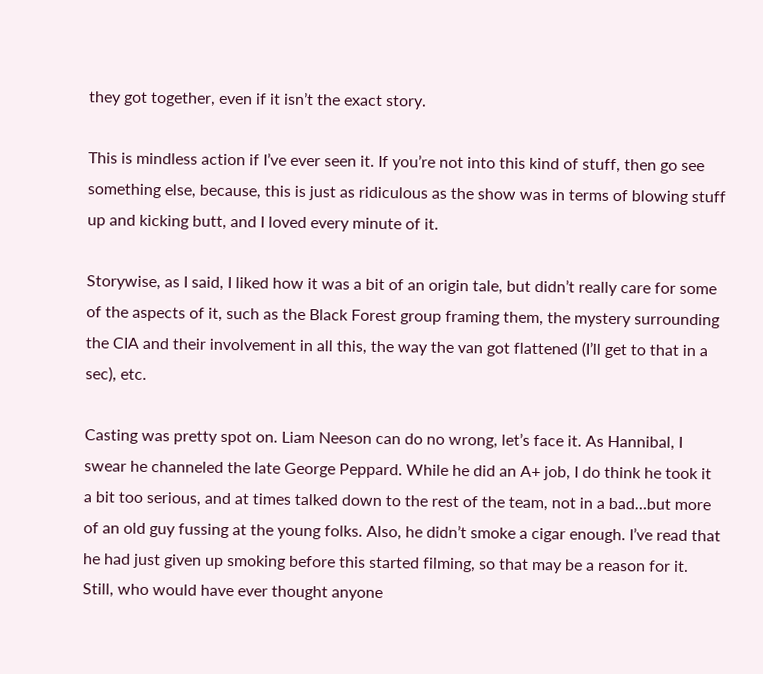they got together, even if it isn’t the exact story.

This is mindless action if I’ve ever seen it. If you’re not into this kind of stuff, then go see something else, because, this is just as ridiculous as the show was in terms of blowing stuff up and kicking butt, and I loved every minute of it.

Storywise, as I said, I liked how it was a bit of an origin tale, but didn’t really care for some of the aspects of it, such as the Black Forest group framing them, the mystery surrounding the CIA and their involvement in all this, the way the van got flattened (I’ll get to that in a sec), etc.

Casting was pretty spot on. Liam Neeson can do no wrong, let’s face it. As Hannibal, I swear he channeled the late George Peppard. While he did an A+ job, I do think he took it a bit too serious, and at times talked down to the rest of the team, not in a bad…but more of an old guy fussing at the young folks. Also, he didn’t smoke a cigar enough. I’ve read that he had just given up smoking before this started filming, so that may be a reason for it. Still, who would have ever thought anyone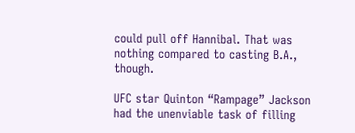could pull off Hannibal. That was nothing compared to casting B.A., though.

UFC star Quinton “Rampage” Jackson had the unenviable task of filling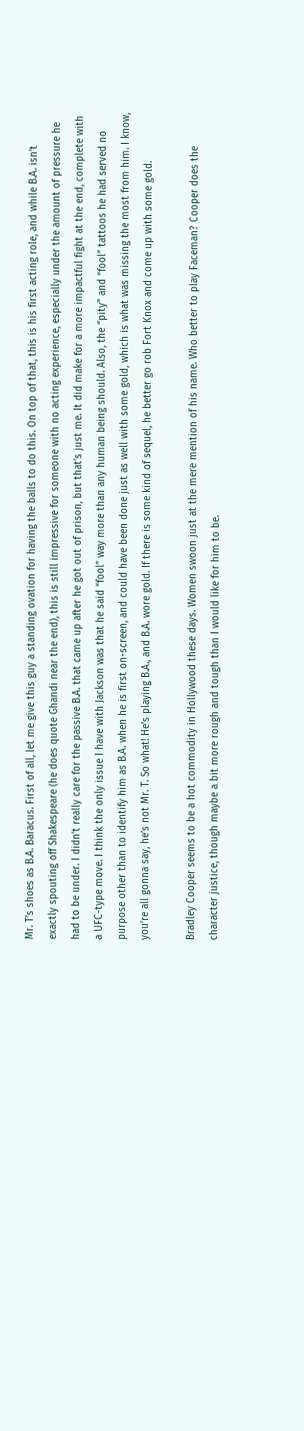Mr. T’s shoes as B.A. Baracus. First of all, let me give this guy a standing ovation for having the balls to do this. On top of that, this is his first acting role, and while B.A. isn’t exactly spouting off Shakespeare (he does quote Ghandi near the end), this is still impressive for someone with no acting experience, especially under the amount of pressure he had to be under. I didn’t really care for the passive B.A. that came up after he got out of prison, but that’s just me. It did make for a more impactful fight at the end, complete with a UFC-type move. I think the only issue I have with Jackson was that he said “fool” way more than any human being should. Also, the “pity” and “fool” tattoos he had served no purpose other than to identify him as B.A. when he is first on-screen, and could have been done just as well with some gold, which is what was missing the most from him. I know, you’re all gonna say, he’s not Mr. T. So what! He’s playing B.A., and B.A. wore gold. If there is some kind of sequel, he better go rob Fort Knox and come up with some gold.

Bradley Cooper seems to be a hot commodity in Hollywood these days. Women swoon just at the mere mention of his name. Who better to play Faceman? Cooper does the character justice, though maybe a bit more rough and tough than I would like for him to be.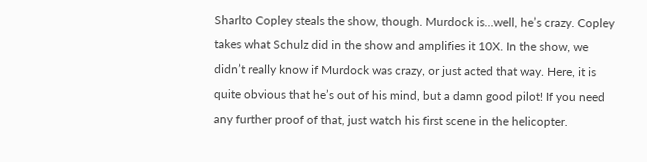Sharlto Copley steals the show, though. Murdock is…well, he’s crazy. Copley takes what Schulz did in the show and amplifies it 10X. In the show, we didn’t really know if Murdock was crazy, or just acted that way. Here, it is quite obvious that he’s out of his mind, but a damn good pilot! If you need any further proof of that, just watch his first scene in the helicopter.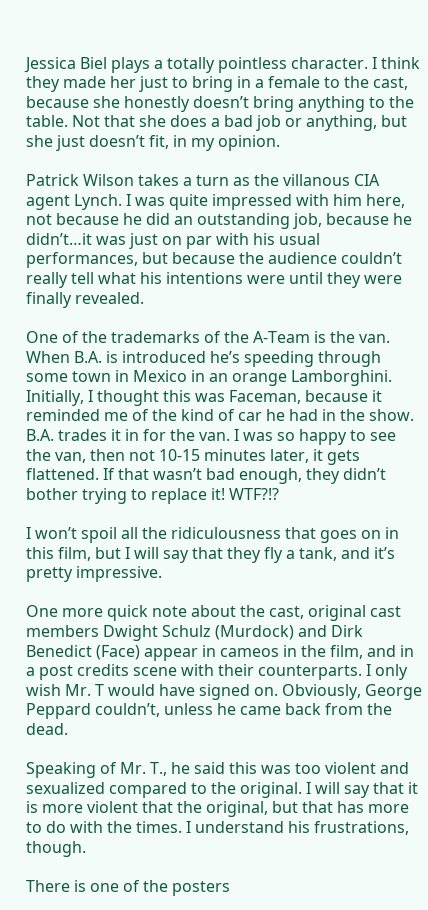Jessica Biel plays a totally pointless character. I think they made her just to bring in a female to the cast, because she honestly doesn’t bring anything to the table. Not that she does a bad job or anything, but she just doesn’t fit, in my opinion.

Patrick Wilson takes a turn as the villanous CIA agent Lynch. I was quite impressed with him here, not because he did an outstanding job, because he didn’t…it was just on par with his usual performances, but because the audience couldn’t really tell what his intentions were until they were finally revealed.

One of the trademarks of the A-Team is the van. When B.A. is introduced he’s speeding through some town in Mexico in an orange Lamborghini. Initially, I thought this was Faceman, because it reminded me of the kind of car he had in the show. B.A. trades it in for the van. I was so happy to see the van, then not 10-15 minutes later, it gets flattened. If that wasn’t bad enough, they didn’t bother trying to replace it! WTF?!?

I won’t spoil all the ridiculousness that goes on in this film, but I will say that they fly a tank, and it’s pretty impressive.

One more quick note about the cast, original cast members Dwight Schulz (Murdock) and Dirk Benedict (Face) appear in cameos in the film, and in a post credits scene with their counterparts. I only wish Mr. T would have signed on. Obviously, George Peppard couldn’t, unless he came back from the dead.

Speaking of Mr. T., he said this was too violent and sexualized compared to the original. I will say that it is more violent that the original, but that has more to do with the times. I understand his frustrations, though.

There is one of the posters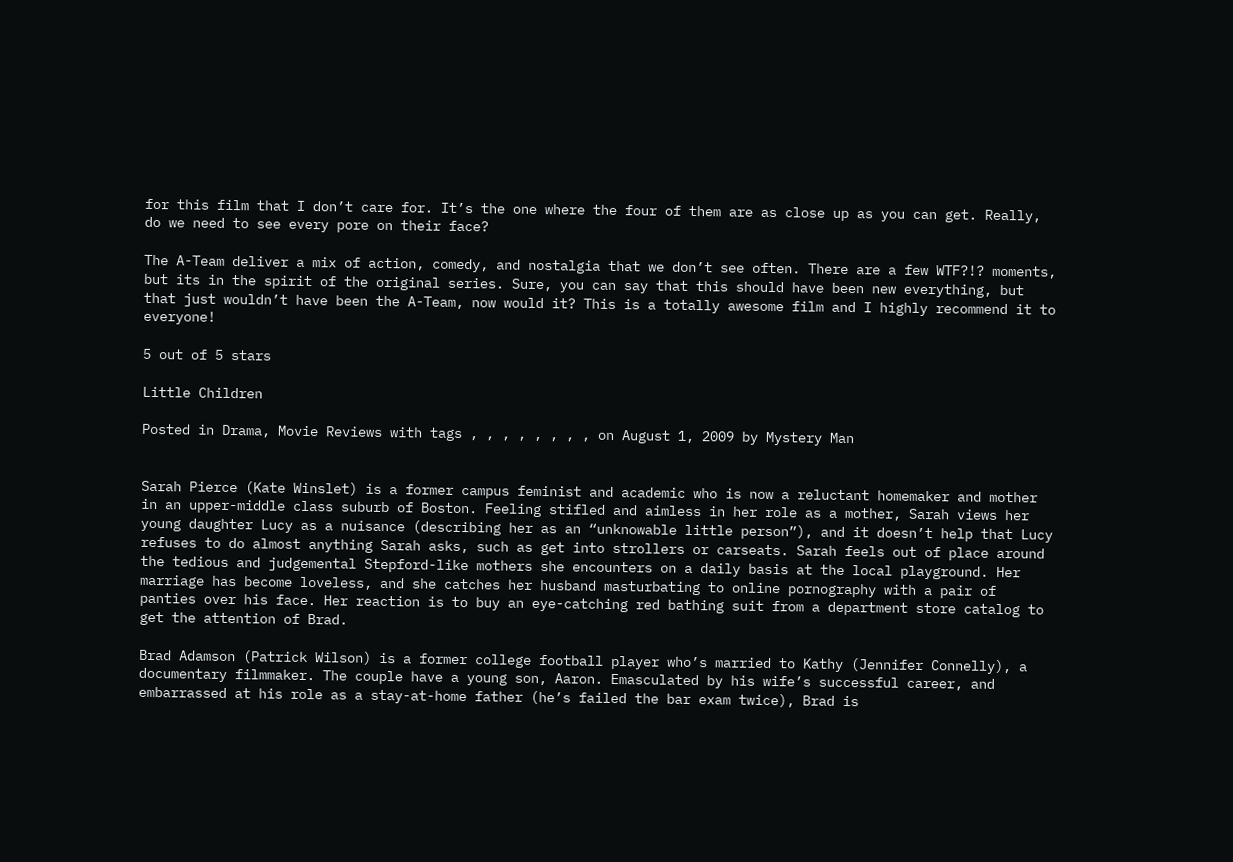for this film that I don’t care for. It’s the one where the four of them are as close up as you can get. Really, do we need to see every pore on their face?

The A-Team deliver a mix of action, comedy, and nostalgia that we don’t see often. There are a few WTF?!? moments, but its in the spirit of the original series. Sure, you can say that this should have been new everything, but that just wouldn’t have been the A-Team, now would it? This is a totally awesome film and I highly recommend it to everyone!

5 out of 5 stars

Little Children

Posted in Drama, Movie Reviews with tags , , , , , , , , on August 1, 2009 by Mystery Man


Sarah Pierce (Kate Winslet) is a former campus feminist and academic who is now a reluctant homemaker and mother in an upper-middle class suburb of Boston. Feeling stifled and aimless in her role as a mother, Sarah views her young daughter Lucy as a nuisance (describing her as an “unknowable little person”), and it doesn’t help that Lucy refuses to do almost anything Sarah asks, such as get into strollers or carseats. Sarah feels out of place around the tedious and judgemental Stepford-like mothers she encounters on a daily basis at the local playground. Her marriage has become loveless, and she catches her husband masturbating to online pornography with a pair of panties over his face. Her reaction is to buy an eye-catching red bathing suit from a department store catalog to get the attention of Brad.

Brad Adamson (Patrick Wilson) is a former college football player who’s married to Kathy (Jennifer Connelly), a documentary filmmaker. The couple have a young son, Aaron. Emasculated by his wife’s successful career, and embarrassed at his role as a stay-at-home father (he’s failed the bar exam twice), Brad is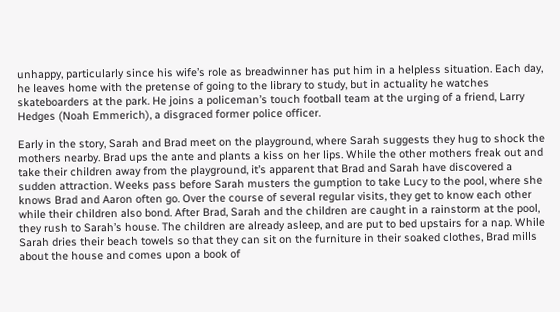unhappy, particularly since his wife’s role as breadwinner has put him in a helpless situation. Each day, he leaves home with the pretense of going to the library to study, but in actuality he watches skateboarders at the park. He joins a policeman’s touch football team at the urging of a friend, Larry Hedges (Noah Emmerich), a disgraced former police officer.

Early in the story, Sarah and Brad meet on the playground, where Sarah suggests they hug to shock the mothers nearby. Brad ups the ante and plants a kiss on her lips. While the other mothers freak out and take their children away from the playground, it’s apparent that Brad and Sarah have discovered a sudden attraction. Weeks pass before Sarah musters the gumption to take Lucy to the pool, where she knows Brad and Aaron often go. Over the course of several regular visits, they get to know each other while their children also bond. After Brad, Sarah and the children are caught in a rainstorm at the pool, they rush to Sarah’s house. The children are already asleep, and are put to bed upstairs for a nap. While Sarah dries their beach towels so that they can sit on the furniture in their soaked clothes, Brad mills about the house and comes upon a book of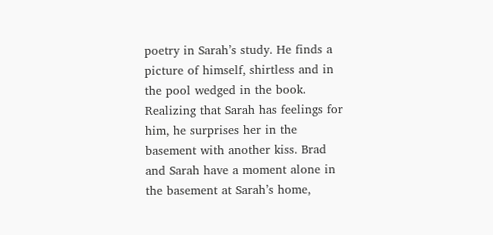poetry in Sarah’s study. He finds a picture of himself, shirtless and in the pool wedged in the book. Realizing that Sarah has feelings for him, he surprises her in the basement with another kiss. Brad and Sarah have a moment alone in the basement at Sarah’s home,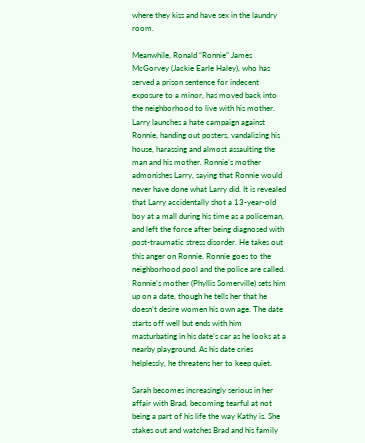where they kiss and have sex in the laundry room.

Meanwhile, Ronald “Ronnie” James McGorvey (Jackie Earle Haley), who has served a prison sentence for indecent exposure to a minor, has moved back into the neighborhood to live with his mother. Larry launches a hate campaign against Ronnie, handing out posters, vandalizing his house, harassing and almost assaulting the man and his mother. Ronnie’s mother admonishes Larry, saying that Ronnie would never have done what Larry did. It is revealed that Larry accidentally shot a 13-year-old boy at a mall during his time as a policeman, and left the force after being diagnosed with post-traumatic stress disorder. He takes out this anger on Ronnie. Ronnie goes to the neighborhood pool and the police are called. Ronnie’s mother (Phyllis Somerville) sets him up on a date, though he tells her that he doesn’t desire women his own age. The date starts off well but ends with him masturbating in his date’s car as he looks at a nearby playground. As his date cries helplessly, he threatens her to keep quiet.

Sarah becomes increasingly serious in her affair with Brad, becoming tearful at not being a part of his life the way Kathy is. She stakes out and watches Brad and his family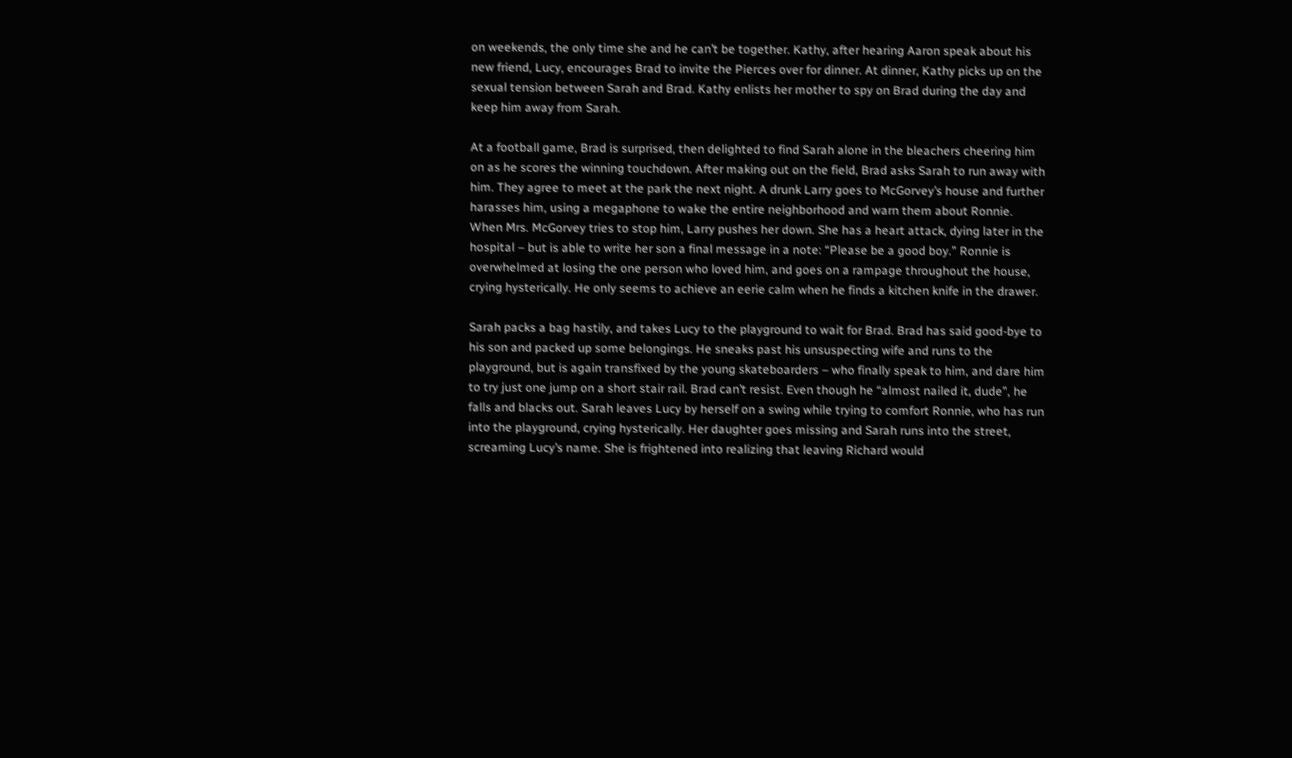on weekends, the only time she and he can’t be together. Kathy, after hearing Aaron speak about his new friend, Lucy, encourages Brad to invite the Pierces over for dinner. At dinner, Kathy picks up on the sexual tension between Sarah and Brad. Kathy enlists her mother to spy on Brad during the day and keep him away from Sarah.

At a football game, Brad is surprised, then delighted to find Sarah alone in the bleachers cheering him on as he scores the winning touchdown. After making out on the field, Brad asks Sarah to run away with him. They agree to meet at the park the next night. A drunk Larry goes to McGorvey’s house and further harasses him, using a megaphone to wake the entire neighborhood and warn them about Ronnie. When Mrs. McGorvey tries to stop him, Larry pushes her down. She has a heart attack, dying later in the hospital – but is able to write her son a final message in a note: “Please be a good boy.” Ronnie is overwhelmed at losing the one person who loved him, and goes on a rampage throughout the house, crying hysterically. He only seems to achieve an eerie calm when he finds a kitchen knife in the drawer.

Sarah packs a bag hastily, and takes Lucy to the playground to wait for Brad. Brad has said good-bye to his son and packed up some belongings. He sneaks past his unsuspecting wife and runs to the playground, but is again transfixed by the young skateboarders – who finally speak to him, and dare him to try just one jump on a short stair rail. Brad can’t resist. Even though he “almost nailed it, dude”, he falls and blacks out. Sarah leaves Lucy by herself on a swing while trying to comfort Ronnie, who has run into the playground, crying hysterically. Her daughter goes missing and Sarah runs into the street, screaming Lucy’s name. She is frightened into realizing that leaving Richard would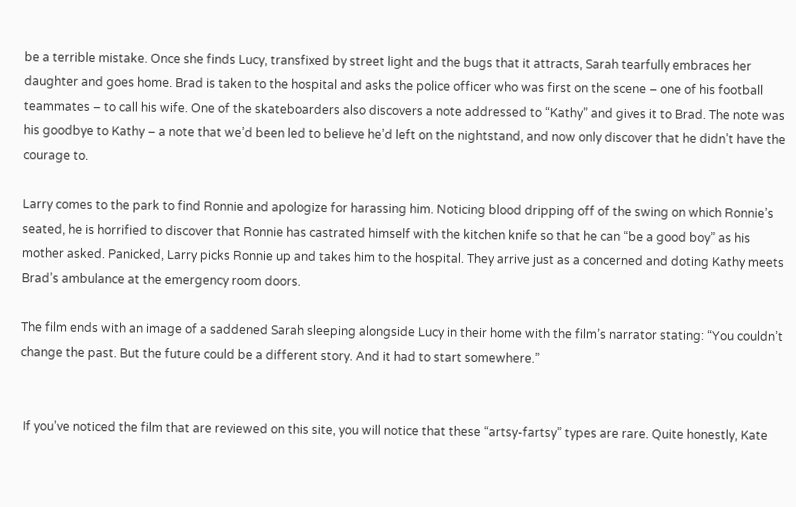be a terrible mistake. Once she finds Lucy, transfixed by street light and the bugs that it attracts, Sarah tearfully embraces her daughter and goes home. Brad is taken to the hospital and asks the police officer who was first on the scene – one of his football teammates – to call his wife. One of the skateboarders also discovers a note addressed to “Kathy” and gives it to Brad. The note was his goodbye to Kathy – a note that we’d been led to believe he’d left on the nightstand, and now only discover that he didn’t have the courage to.

Larry comes to the park to find Ronnie and apologize for harassing him. Noticing blood dripping off of the swing on which Ronnie’s seated, he is horrified to discover that Ronnie has castrated himself with the kitchen knife so that he can “be a good boy” as his mother asked. Panicked, Larry picks Ronnie up and takes him to the hospital. They arrive just as a concerned and doting Kathy meets Brad’s ambulance at the emergency room doors.

The film ends with an image of a saddened Sarah sleeping alongside Lucy in their home with the film’s narrator stating: “You couldn’t change the past. But the future could be a different story. And it had to start somewhere.”


 If you’ve noticed the film that are reviewed on this site, you will notice that these “artsy-fartsy” types are rare. Quite honestly, Kate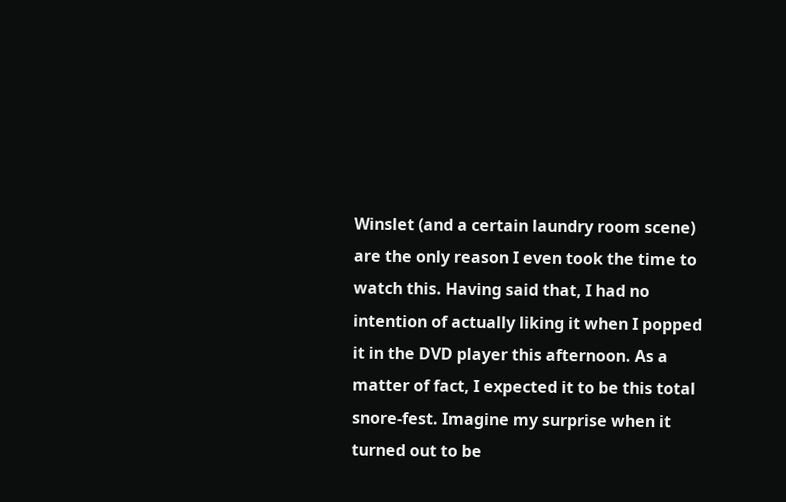Winslet (and a certain laundry room scene) are the only reason I even took the time to watch this. Having said that, I had no intention of actually liking it when I popped it in the DVD player this afternoon. As a matter of fact, I expected it to be this total snore-fest. Imagine my surprise when it turned out to be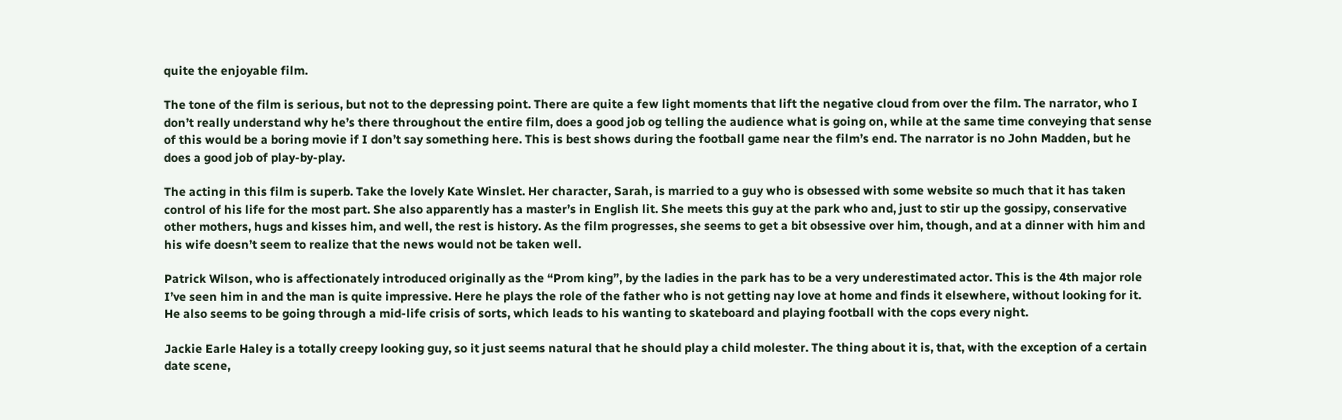quite the enjoyable film.

The tone of the film is serious, but not to the depressing point. There are quite a few light moments that lift the negative cloud from over the film. The narrator, who I don’t really understand why he’s there throughout the entire film, does a good job og telling the audience what is going on, while at the same time conveying that sense of this would be a boring movie if I don’t say something here. This is best shows during the football game near the film’s end. The narrator is no John Madden, but he does a good job of play-by-play.

The acting in this film is superb. Take the lovely Kate Winslet. Her character, Sarah, is married to a guy who is obsessed with some website so much that it has taken control of his life for the most part. She also apparently has a master’s in English lit. She meets this guy at the park who and, just to stir up the gossipy, conservative other mothers, hugs and kisses him, and well, the rest is history. As the film progresses, she seems to get a bit obsessive over him, though, and at a dinner with him and his wife doesn’t seem to realize that the news would not be taken well.

Patrick Wilson, who is affectionately introduced originally as the “Prom king”, by the ladies in the park has to be a very underestimated actor. This is the 4th major role I’ve seen him in and the man is quite impressive. Here he plays the role of the father who is not getting nay love at home and finds it elsewhere, without looking for it. He also seems to be going through a mid-life crisis of sorts, which leads to his wanting to skateboard and playing football with the cops every night.

Jackie Earle Haley is a totally creepy looking guy, so it just seems natural that he should play a child molester. The thing about it is, that, with the exception of a certain date scene,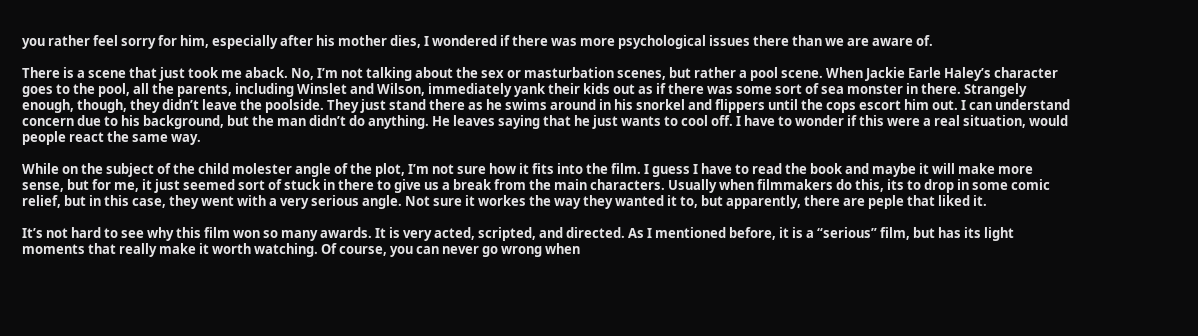you rather feel sorry for him, especially after his mother dies, I wondered if there was more psychological issues there than we are aware of.

There is a scene that just took me aback. No, I’m not talking about the sex or masturbation scenes, but rather a pool scene. When Jackie Earle Haley’s character goes to the pool, all the parents, including Winslet and Wilson, immediately yank their kids out as if there was some sort of sea monster in there. Strangely enough, though, they didn’t leave the poolside. They just stand there as he swims around in his snorkel and flippers until the cops escort him out. I can understand concern due to his background, but the man didn’t do anything. He leaves saying that he just wants to cool off. I have to wonder if this were a real situation, would people react the same way.

While on the subject of the child molester angle of the plot, I’m not sure how it fits into the film. I guess I have to read the book and maybe it will make more sense, but for me, it just seemed sort of stuck in there to give us a break from the main characters. Usually when filmmakers do this, its to drop in some comic relief, but in this case, they went with a very serious angle. Not sure it workes the way they wanted it to, but apparently, there are peple that liked it.

It’s not hard to see why this film won so many awards. It is very acted, scripted, and directed. As I mentioned before, it is a “serious” film, but has its light moments that really make it worth watching. Of course, you can never go wrong when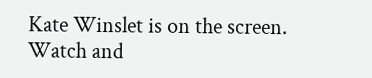Kate Winslet is on the screen. Watch and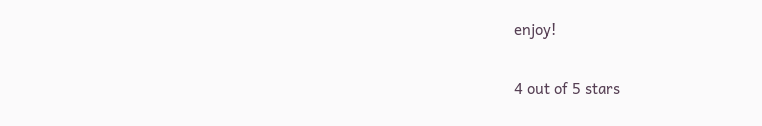enjoy!

4 out of 5 stars